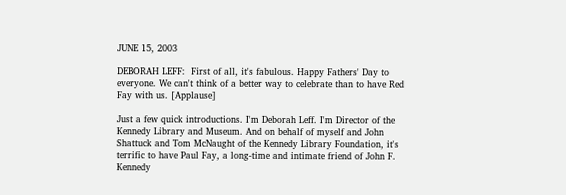JUNE 15, 2003

DEBORAH LEFF:  First of all, it's fabulous. Happy Fathers' Day to everyone. We can't think of a better way to celebrate than to have Red Fay with us. [Applause]

Just a few quick introductions. I'm Deborah Leff. I'm Director of the Kennedy Library and Museum. And on behalf of myself and John Shattuck and Tom McNaught of the Kennedy Library Foundation, it's terrific to have Paul Fay, a long-time and intimate friend of John F. Kennedy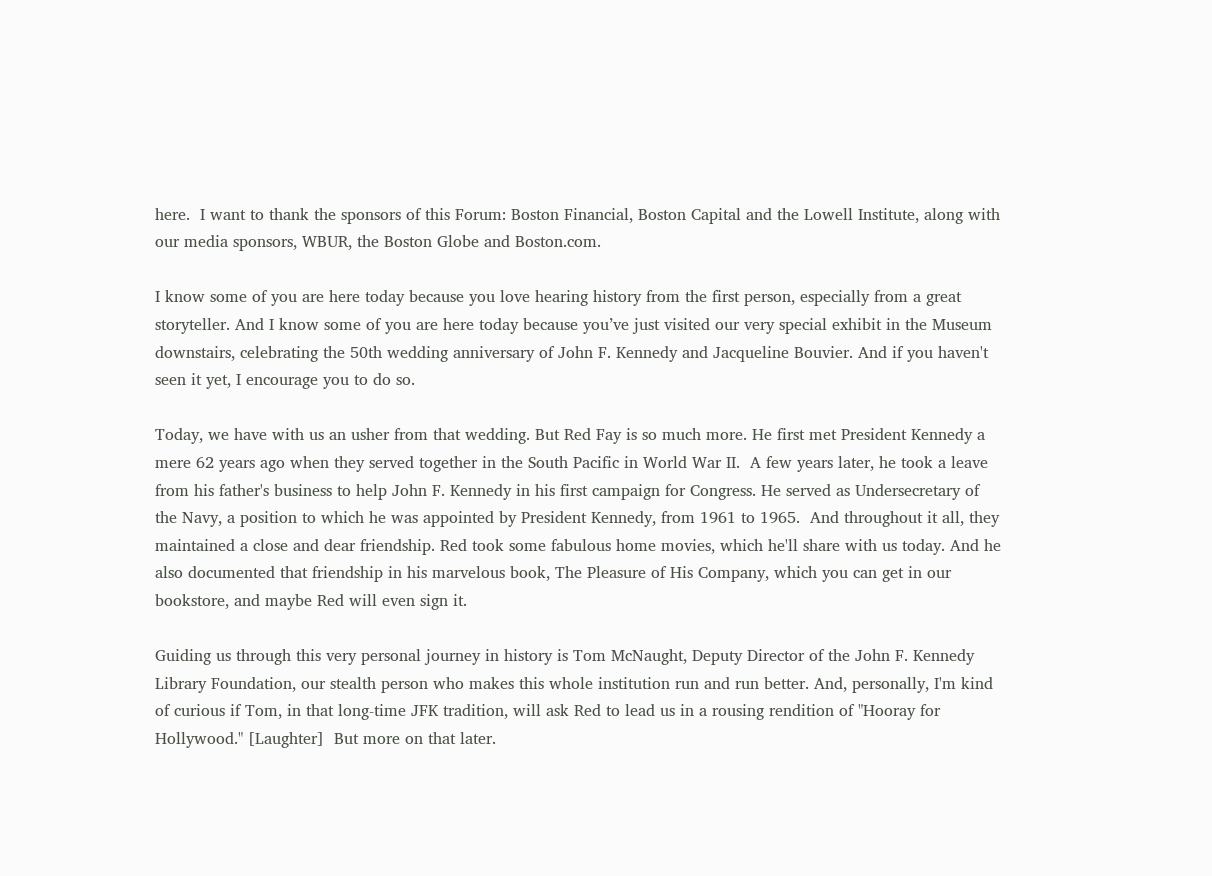here.  I want to thank the sponsors of this Forum: Boston Financial, Boston Capital and the Lowell Institute, along with our media sponsors, WBUR, the Boston Globe and Boston.com.

I know some of you are here today because you love hearing history from the first person, especially from a great storyteller. And I know some of you are here today because you’ve just visited our very special exhibit in the Museum downstairs, celebrating the 50th wedding anniversary of John F. Kennedy and Jacqueline Bouvier. And if you haven't seen it yet, I encourage you to do so.

Today, we have with us an usher from that wedding. But Red Fay is so much more. He first met President Kennedy a mere 62 years ago when they served together in the South Pacific in World War II.  A few years later, he took a leave from his father's business to help John F. Kennedy in his first campaign for Congress. He served as Undersecretary of the Navy, a position to which he was appointed by President Kennedy, from 1961 to 1965.  And throughout it all, they maintained a close and dear friendship. Red took some fabulous home movies, which he'll share with us today. And he also documented that friendship in his marvelous book, The Pleasure of His Company, which you can get in our bookstore, and maybe Red will even sign it.

Guiding us through this very personal journey in history is Tom McNaught, Deputy Director of the John F. Kennedy Library Foundation, our stealth person who makes this whole institution run and run better. And, personally, I'm kind of curious if Tom, in that long-time JFK tradition, will ask Red to lead us in a rousing rendition of "Hooray for Hollywood." [Laughter]  But more on that later.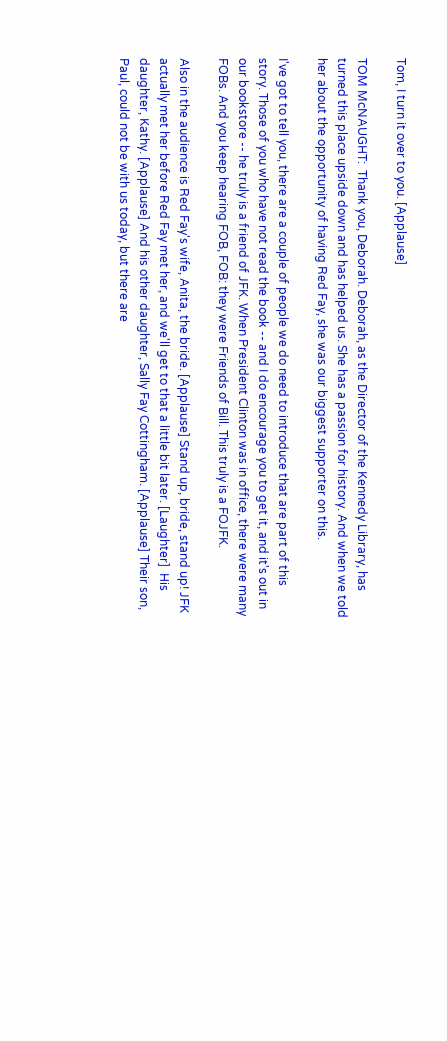Tom, I turn it over to you. [Applause]

TOM McNAUGHT:  Thank you, Deborah. Deborah, as the Director of the Kennedy Library, has turned this place upside down and has helped us. She has a passion for history. And when we told her about the opportunity of having Red Fay, she was our biggest supporter on this.

I've got to tell you, there are a couple of people we do need to introduce that are part of this story. Those of you who have not read the book -- and I do encourage you to get it, and it's out in our bookstore -- he truly is a friend of JFK. When President Clinton was in office, there were many FOBs. And you keep hearing FOB, FOB: they were Friends of Bill. This truly is a FOJFK.

Also in the audience is Red Fay's wife, Anita, the bride. [Applause] Stand up, bride, stand up! JFK actually met her before Red Fay met her, and we'll get to that a little bit later. [Laughter]  His daughter, Kathy. [Applause] And his other daughter, Sally Fay Cottingham. [Applause] Their son, Paul, could not be with us today, but there are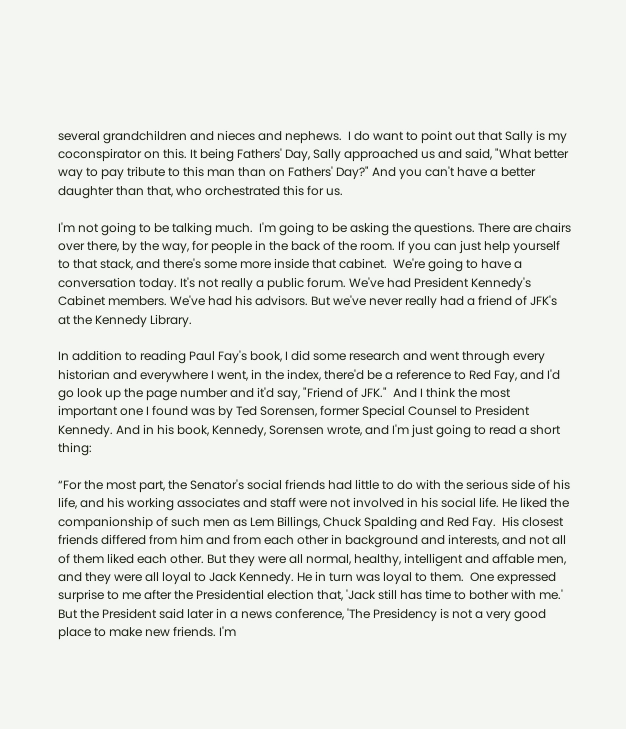several grandchildren and nieces and nephews.  I do want to point out that Sally is my coconspirator on this. It being Fathers' Day, Sally approached us and said, "What better way to pay tribute to this man than on Fathers' Day?" And you can't have a better daughter than that, who orchestrated this for us.

I'm not going to be talking much.  I'm going to be asking the questions. There are chairs over there, by the way, for people in the back of the room. If you can just help yourself to that stack, and there's some more inside that cabinet.  We're going to have a conversation today. It's not really a public forum. We've had President Kennedy's Cabinet members. We've had his advisors. But we've never really had a friend of JFK's at the Kennedy Library.

In addition to reading Paul Fay's book, I did some research and went through every historian and everywhere I went, in the index, there'd be a reference to Red Fay, and I'd go look up the page number and it'd say, "Friend of JFK."  And I think the most important one I found was by Ted Sorensen, former Special Counsel to President Kennedy. And in his book, Kennedy, Sorensen wrote, and I'm just going to read a short thing:

“For the most part, the Senator's social friends had little to do with the serious side of his life, and his working associates and staff were not involved in his social life. He liked the companionship of such men as Lem Billings, Chuck Spalding and Red Fay.  His closest friends differed from him and from each other in background and interests, and not all of them liked each other. But they were all normal, healthy, intelligent and affable men, and they were all loyal to Jack Kennedy. He in turn was loyal to them.  One expressed surprise to me after the Presidential election that, 'Jack still has time to bother with me.' But the President said later in a news conference, 'The Presidency is not a very good place to make new friends. I'm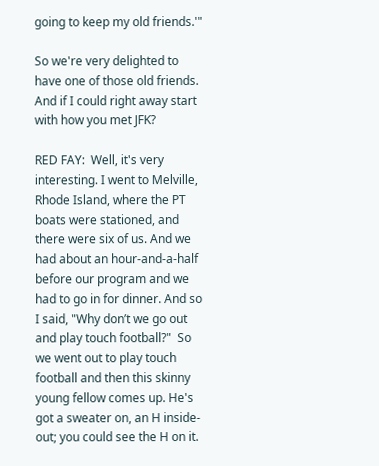going to keep my old friends.'"

So we're very delighted to have one of those old friends. And if I could right away start with how you met JFK?

RED FAY:  Well, it's very interesting. I went to Melville, Rhode Island, where the PT boats were stationed, and there were six of us. And we had about an hour-and-a-half before our program and we had to go in for dinner. And so I said, "Why don’t we go out and play touch football?"  So we went out to play touch football and then this skinny young fellow comes up. He's got a sweater on, an H inside-out; you could see the H on it.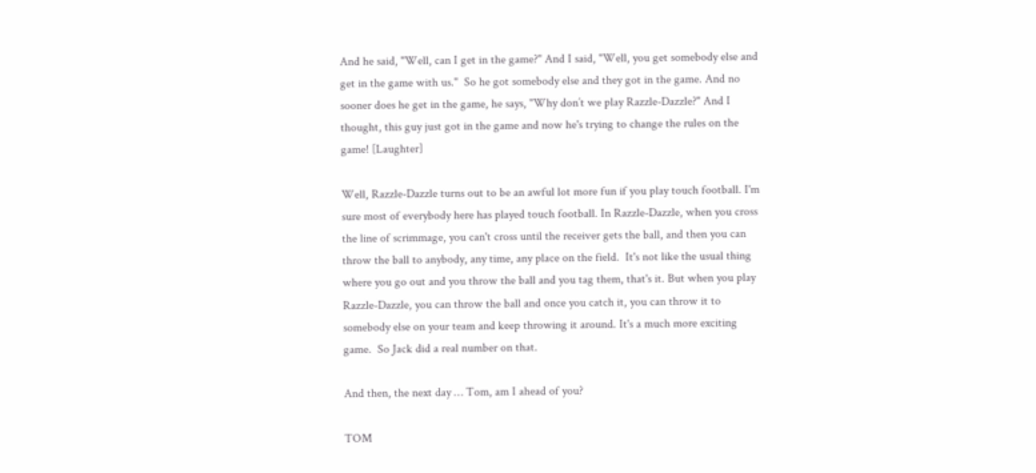And he said, "Well, can I get in the game?" And I said, "Well, you get somebody else and get in the game with us."  So he got somebody else and they got in the game. And no sooner does he get in the game, he says, "Why don’t we play Razzle-Dazzle?" And I thought, this guy just got in the game and now he's trying to change the rules on the game! [Laughter]

Well, Razzle-Dazzle turns out to be an awful lot more fun if you play touch football. I'm sure most of everybody here has played touch football. In Razzle-Dazzle, when you cross the line of scrimmage, you can't cross until the receiver gets the ball, and then you can throw the ball to anybody, any time, any place on the field.  It's not like the usual thing where you go out and you throw the ball and you tag them, that's it. But when you play Razzle-Dazzle, you can throw the ball and once you catch it, you can throw it to somebody else on your team and keep throwing it around. It's a much more exciting game.  So Jack did a real number on that.

And then, the next day … Tom, am I ahead of you?

TOM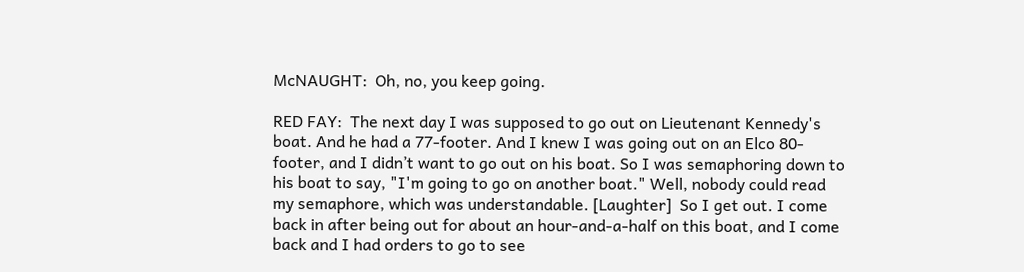McNAUGHT:  Oh, no, you keep going.

RED FAY:  The next day I was supposed to go out on Lieutenant Kennedy's boat. And he had a 77-footer. And I knew I was going out on an Elco 80-footer, and I didn’t want to go out on his boat. So I was semaphoring down to his boat to say, "I'm going to go on another boat." Well, nobody could read my semaphore, which was understandable. [Laughter]  So I get out. I come back in after being out for about an hour-and-a-half on this boat, and I come back and I had orders to go to see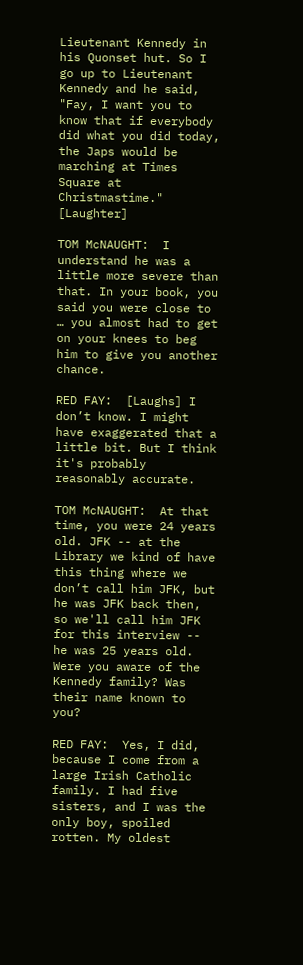Lieutenant Kennedy in his Quonset hut. So I go up to Lieutenant Kennedy and he said, "Fay, I want you to know that if everybody did what you did today, the Japs would be marching at Times Square at Christmastime." [Laughter]

TOM McNAUGHT:  I understand he was a little more severe than that. In your book, you said you were close to … you almost had to get on your knees to beg him to give you another chance.

RED FAY:  [Laughs] I don’t know. I might have exaggerated that a little bit. But I think it's probably reasonably accurate.

TOM McNAUGHT:  At that time, you were 24 years old. JFK -- at the Library we kind of have this thing where we don’t call him JFK, but he was JFK back then, so we'll call him JFK for this interview -- he was 25 years old. Were you aware of the Kennedy family? Was their name known to you?

RED FAY:  Yes, I did, because I come from a large Irish Catholic family. I had five sisters, and I was the only boy, spoiled rotten. My oldest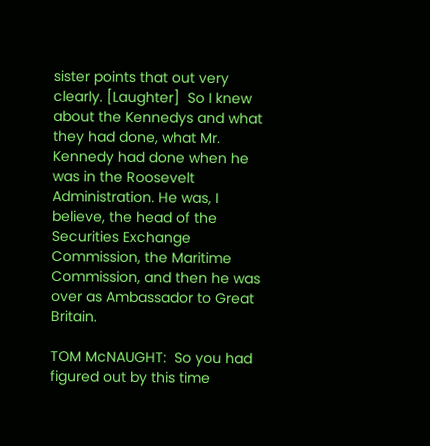sister points that out very clearly. [Laughter]  So I knew about the Kennedys and what they had done, what Mr. Kennedy had done when he was in the Roosevelt Administration. He was, I believe, the head of the Securities Exchange Commission, the Maritime Commission, and then he was over as Ambassador to Great Britain.

TOM McNAUGHT:  So you had figured out by this time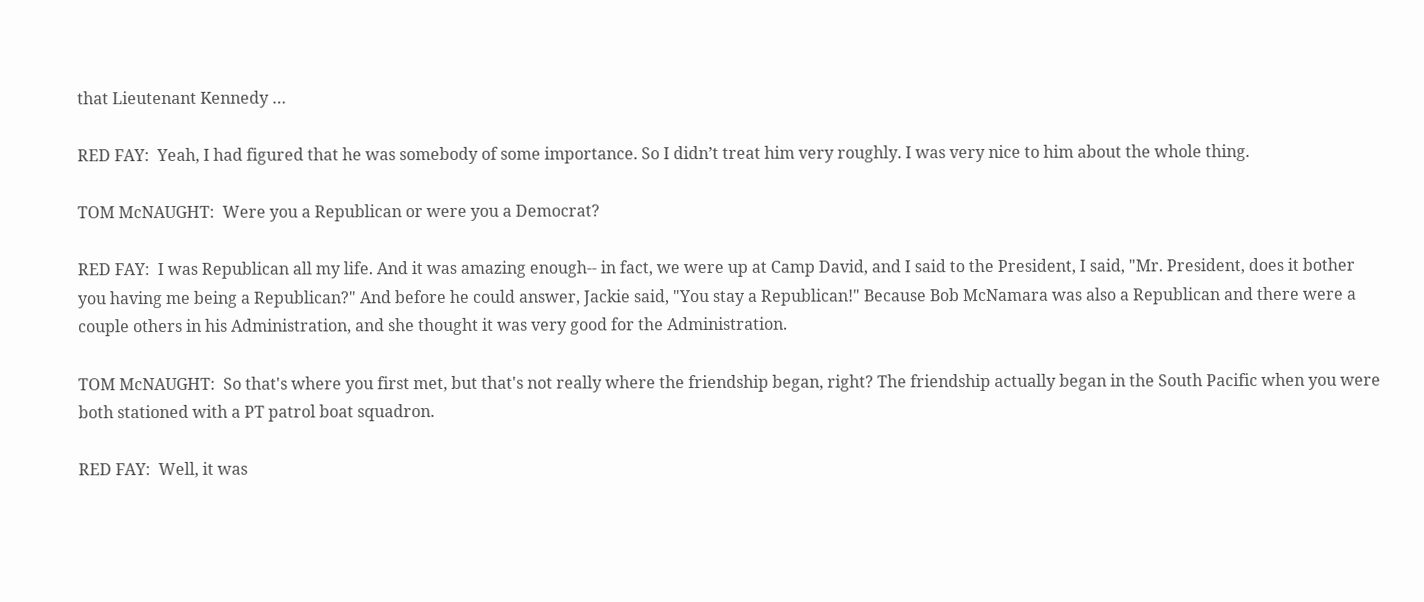that Lieutenant Kennedy …

RED FAY:  Yeah, I had figured that he was somebody of some importance. So I didn’t treat him very roughly. I was very nice to him about the whole thing.

TOM McNAUGHT:  Were you a Republican or were you a Democrat?

RED FAY:  I was Republican all my life. And it was amazing enough-- in fact, we were up at Camp David, and I said to the President, I said, "Mr. President, does it bother you having me being a Republican?" And before he could answer, Jackie said, "You stay a Republican!" Because Bob McNamara was also a Republican and there were a couple others in his Administration, and she thought it was very good for the Administration.

TOM McNAUGHT:  So that's where you first met, but that's not really where the friendship began, right? The friendship actually began in the South Pacific when you were both stationed with a PT patrol boat squadron.

RED FAY:  Well, it was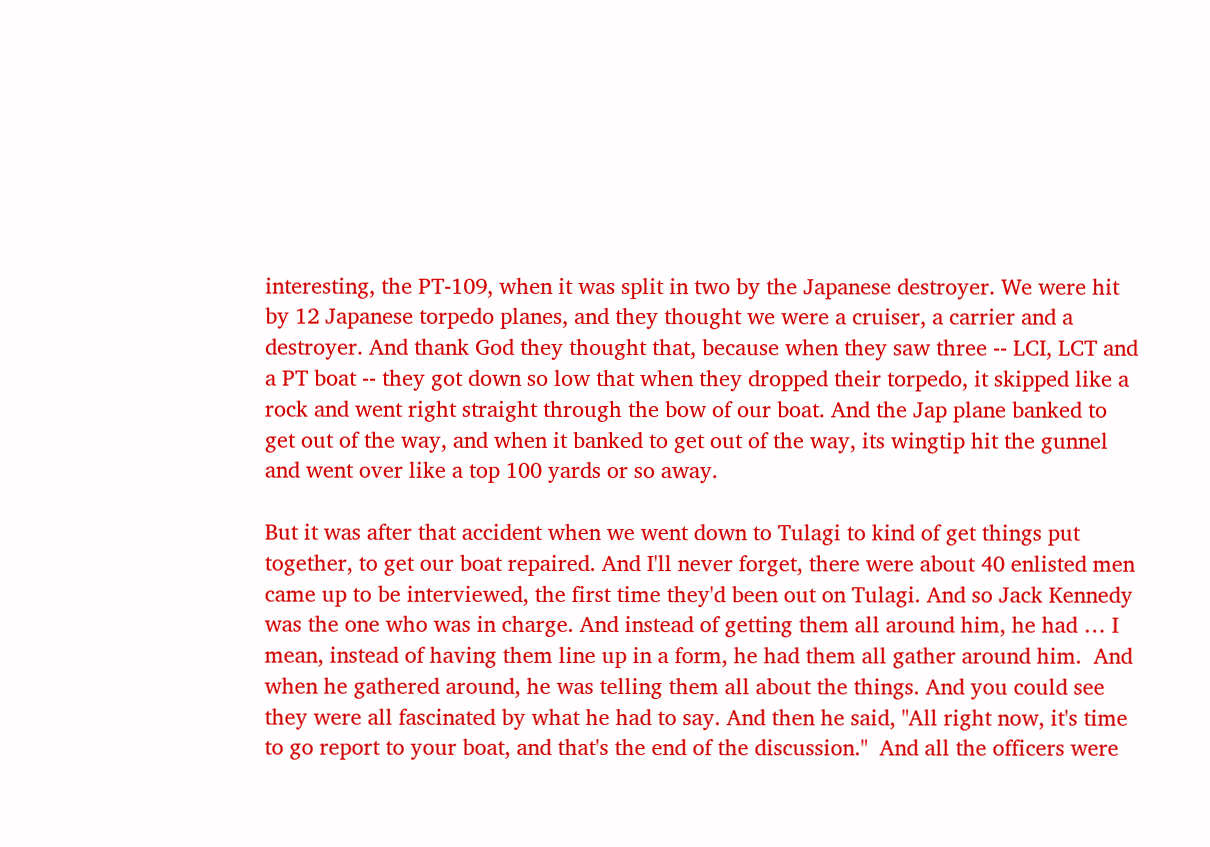interesting, the PT-109, when it was split in two by the Japanese destroyer. We were hit by 12 Japanese torpedo planes, and they thought we were a cruiser, a carrier and a destroyer. And thank God they thought that, because when they saw three -- LCI, LCT and a PT boat -- they got down so low that when they dropped their torpedo, it skipped like a rock and went right straight through the bow of our boat. And the Jap plane banked to get out of the way, and when it banked to get out of the way, its wingtip hit the gunnel and went over like a top 100 yards or so away.

But it was after that accident when we went down to Tulagi to kind of get things put together, to get our boat repaired. And I'll never forget, there were about 40 enlisted men came up to be interviewed, the first time they'd been out on Tulagi. And so Jack Kennedy was the one who was in charge. And instead of getting them all around him, he had … I mean, instead of having them line up in a form, he had them all gather around him.  And when he gathered around, he was telling them all about the things. And you could see they were all fascinated by what he had to say. And then he said, "All right now, it's time to go report to your boat, and that's the end of the discussion."  And all the officers were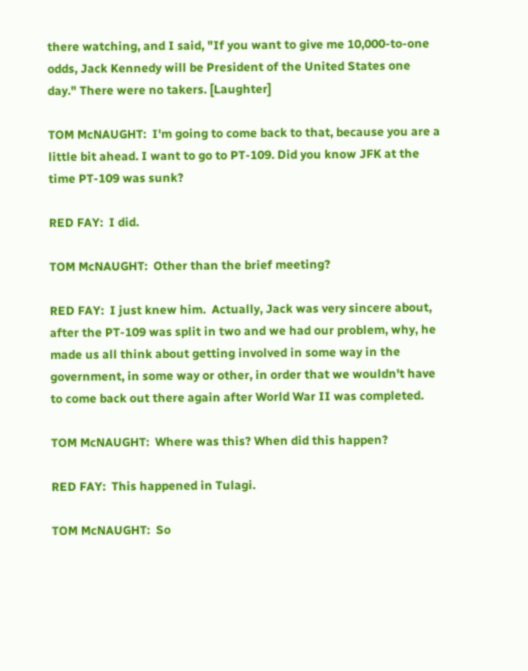there watching, and I said, "If you want to give me 10,000-to-one odds, Jack Kennedy will be President of the United States one day." There were no takers. [Laughter]

TOM McNAUGHT:  I'm going to come back to that, because you are a little bit ahead. I want to go to PT-109. Did you know JFK at the time PT-109 was sunk?

RED FAY:  I did.

TOM McNAUGHT:  Other than the brief meeting?

RED FAY:  I just knew him.  Actually, Jack was very sincere about, after the PT-109 was split in two and we had our problem, why, he made us all think about getting involved in some way in the government, in some way or other, in order that we wouldn't have to come back out there again after World War II was completed.

TOM McNAUGHT:  Where was this? When did this happen?

RED FAY:  This happened in Tulagi.

TOM McNAUGHT:  So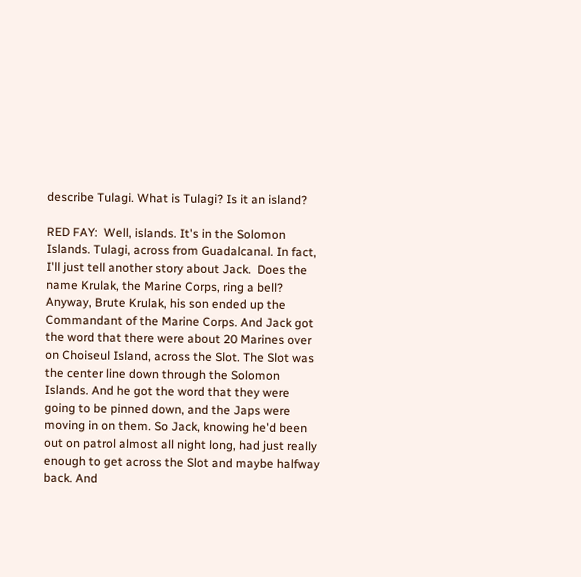describe Tulagi. What is Tulagi? Is it an island?

RED FAY:  Well, islands. It's in the Solomon Islands. Tulagi, across from Guadalcanal. In fact, I'll just tell another story about Jack.  Does the name Krulak, the Marine Corps, ring a bell?  Anyway, Brute Krulak, his son ended up the Commandant of the Marine Corps. And Jack got the word that there were about 20 Marines over on Choiseul Island, across the Slot. The Slot was the center line down through the Solomon Islands. And he got the word that they were going to be pinned down, and the Japs were moving in on them. So Jack, knowing he'd been out on patrol almost all night long, had just really enough to get across the Slot and maybe halfway back. And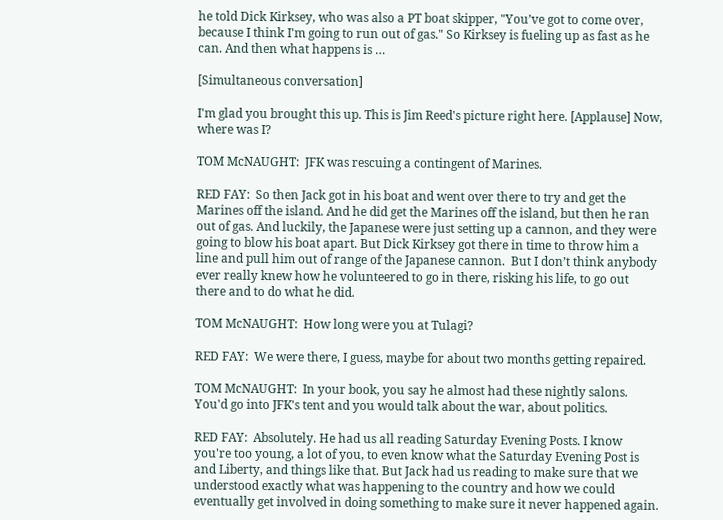he told Dick Kirksey, who was also a PT boat skipper, "You’ve got to come over, because I think I'm going to run out of gas." So Kirksey is fueling up as fast as he can. And then what happens is …

[Simultaneous conversation]

I'm glad you brought this up. This is Jim Reed's picture right here. [Applause] Now, where was I?

TOM McNAUGHT:  JFK was rescuing a contingent of Marines.

RED FAY:  So then Jack got in his boat and went over there to try and get the Marines off the island. And he did get the Marines off the island, but then he ran out of gas. And luckily, the Japanese were just setting up a cannon, and they were going to blow his boat apart. But Dick Kirksey got there in time to throw him a line and pull him out of range of the Japanese cannon.  But I don’t think anybody ever really knew how he volunteered to go in there, risking his life, to go out there and to do what he did.

TOM McNAUGHT:  How long were you at Tulagi?

RED FAY:  We were there, I guess, maybe for about two months getting repaired.

TOM McNAUGHT:  In your book, you say he almost had these nightly salons. You'd go into JFK's tent and you would talk about the war, about politics.

RED FAY:  Absolutely. He had us all reading Saturday Evening Posts. I know you're too young, a lot of you, to even know what the Saturday Evening Post is and Liberty, and things like that. But Jack had us reading to make sure that we understood exactly what was happening to the country and how we could eventually get involved in doing something to make sure it never happened again.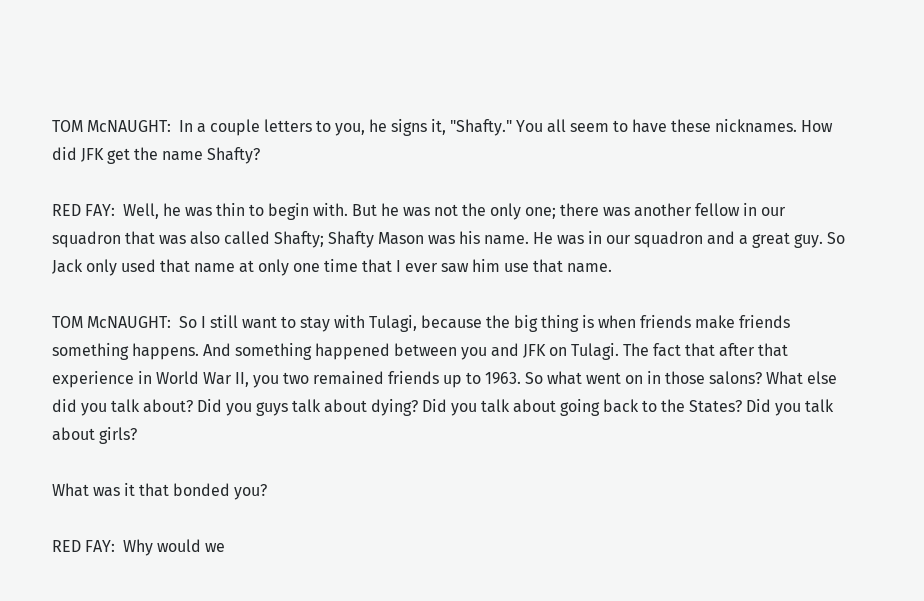TOM McNAUGHT:  In a couple letters to you, he signs it, "Shafty." You all seem to have these nicknames. How did JFK get the name Shafty?

RED FAY:  Well, he was thin to begin with. But he was not the only one; there was another fellow in our squadron that was also called Shafty; Shafty Mason was his name. He was in our squadron and a great guy. So Jack only used that name at only one time that I ever saw him use that name.

TOM McNAUGHT:  So I still want to stay with Tulagi, because the big thing is when friends make friends something happens. And something happened between you and JFK on Tulagi. The fact that after that experience in World War II, you two remained friends up to 1963. So what went on in those salons? What else did you talk about? Did you guys talk about dying? Did you talk about going back to the States? Did you talk about girls?

What was it that bonded you?

RED FAY:  Why would we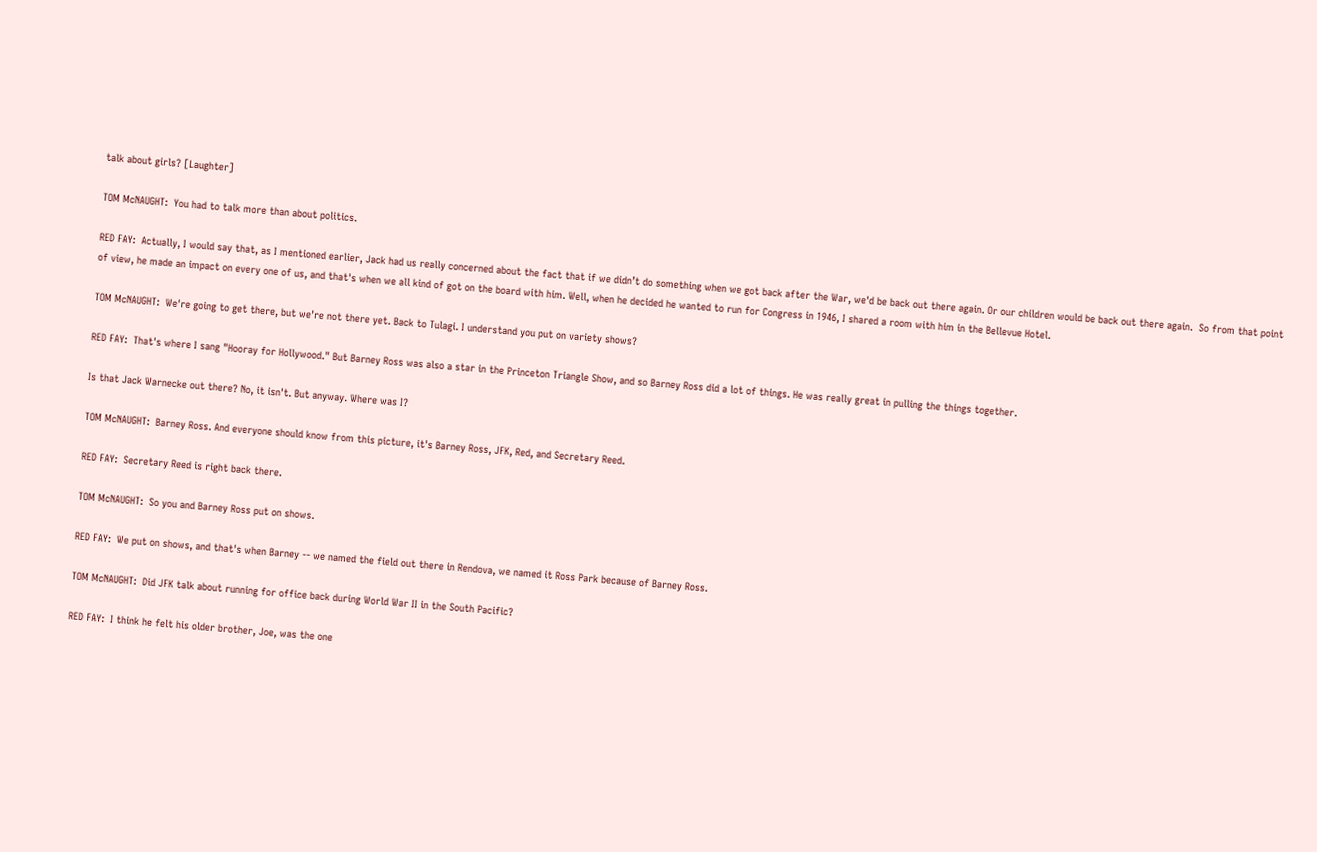talk about girls? [Laughter]

TOM McNAUGHT:  You had to talk more than about politics.

RED FAY:  Actually, I would say that, as I mentioned earlier, Jack had us really concerned about the fact that if we didn’t do something when we got back after the War, we'd be back out there again. Or our children would be back out there again.  So from that point of view, he made an impact on every one of us, and that's when we all kind of got on the board with him. Well, when he decided he wanted to run for Congress in 1946, I shared a room with him in the Bellevue Hotel.

TOM McNAUGHT:  We're going to get there, but we're not there yet. Back to Tulagi. I understand you put on variety shows?

RED FAY:  That's where I sang "Hooray for Hollywood." But Barney Ross was also a star in the Princeton Triangle Show, and so Barney Ross did a lot of things. He was really great in pulling the things together.

Is that Jack Warnecke out there? No, it isn't. But anyway. Where was I?

TOM McNAUGHT:  Barney Ross. And everyone should know from this picture, it's Barney Ross, JFK, Red, and Secretary Reed.

RED FAY:  Secretary Reed is right back there.

TOM McNAUGHT:  So you and Barney Ross put on shows.

RED FAY:  We put on shows, and that's when Barney -- we named the field out there in Rendova, we named it Ross Park because of Barney Ross.

TOM McNAUGHT:  Did JFK talk about running for office back during World War II in the South Pacific?

RED FAY:  I think he felt his older brother, Joe, was the one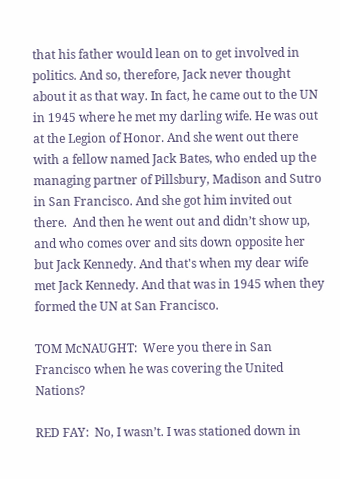that his father would lean on to get involved in politics. And so, therefore, Jack never thought about it as that way. In fact, he came out to the UN in 1945 where he met my darling wife. He was out at the Legion of Honor. And she went out there with a fellow named Jack Bates, who ended up the managing partner of Pillsbury, Madison and Sutro in San Francisco. And she got him invited out there.  And then he went out and didn’t show up, and who comes over and sits down opposite her but Jack Kennedy. And that's when my dear wife met Jack Kennedy. And that was in 1945 when they formed the UN at San Francisco.

TOM McNAUGHT:  Were you there in San Francisco when he was covering the United Nations?

RED FAY:  No, I wasn’t. I was stationed down in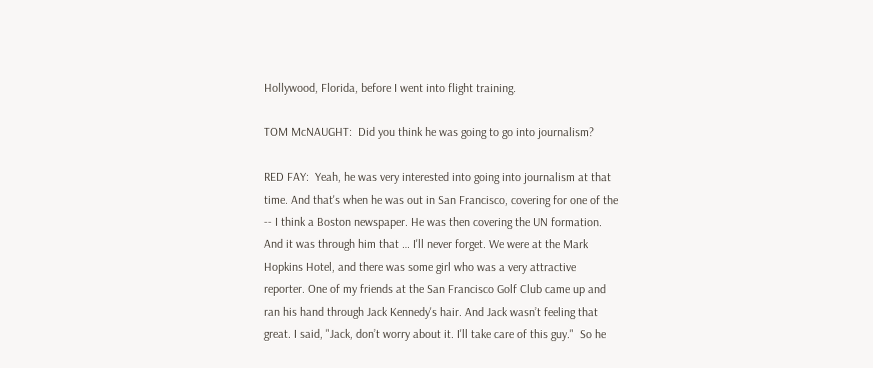Hollywood, Florida, before I went into flight training.

TOM McNAUGHT:  Did you think he was going to go into journalism?

RED FAY:  Yeah, he was very interested into going into journalism at that time. And that's when he was out in San Francisco, covering for one of the -- I think a Boston newspaper. He was then covering the UN formation. And it was through him that … I'll never forget. We were at the Mark Hopkins Hotel, and there was some girl who was a very attractive reporter. One of my friends at the San Francisco Golf Club came up and ran his hand through Jack Kennedy's hair. And Jack wasn’t feeling that great. I said, "Jack, don’t worry about it. I'll take care of this guy."  So he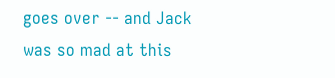goes over -- and Jack was so mad at this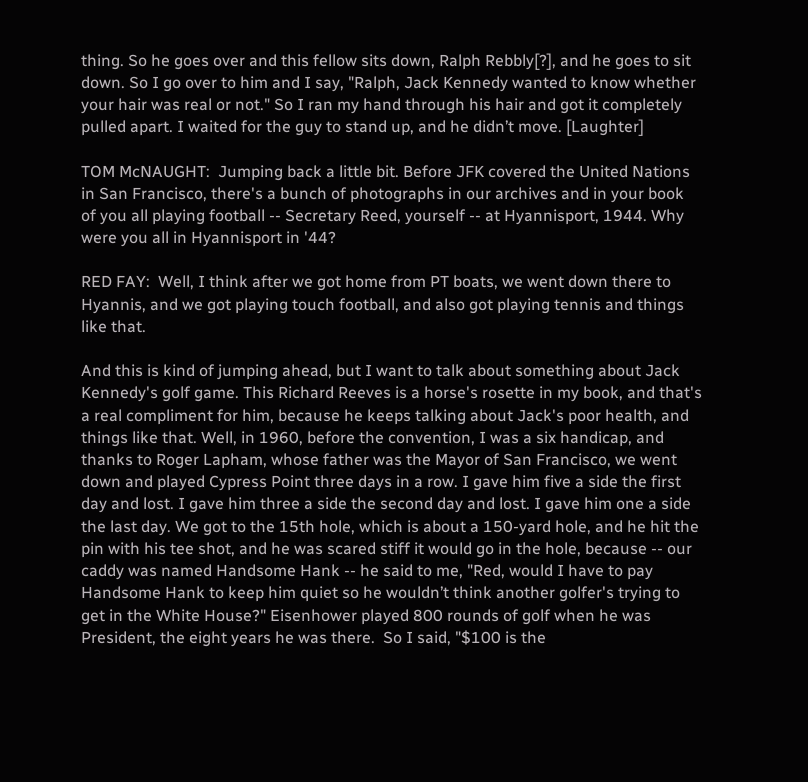thing. So he goes over and this fellow sits down, Ralph Rebbly[?], and he goes to sit down. So I go over to him and I say, "Ralph, Jack Kennedy wanted to know whether your hair was real or not." So I ran my hand through his hair and got it completely pulled apart. I waited for the guy to stand up, and he didn’t move. [Laughter]

TOM McNAUGHT:  Jumping back a little bit. Before JFK covered the United Nations in San Francisco, there's a bunch of photographs in our archives and in your book of you all playing football -- Secretary Reed, yourself -- at Hyannisport, 1944. Why were you all in Hyannisport in '44?

RED FAY:  Well, I think after we got home from PT boats, we went down there to Hyannis, and we got playing touch football, and also got playing tennis and things like that.

And this is kind of jumping ahead, but I want to talk about something about Jack Kennedy's golf game. This Richard Reeves is a horse's rosette in my book, and that's a real compliment for him, because he keeps talking about Jack's poor health, and things like that. Well, in 1960, before the convention, I was a six handicap, and thanks to Roger Lapham, whose father was the Mayor of San Francisco, we went down and played Cypress Point three days in a row. I gave him five a side the first day and lost. I gave him three a side the second day and lost. I gave him one a side the last day. We got to the 15th hole, which is about a 150-yard hole, and he hit the pin with his tee shot, and he was scared stiff it would go in the hole, because -- our caddy was named Handsome Hank -- he said to me, "Red, would I have to pay Handsome Hank to keep him quiet so he wouldn’t think another golfer's trying to get in the White House?" Eisenhower played 800 rounds of golf when he was President, the eight years he was there.  So I said, "$100 is the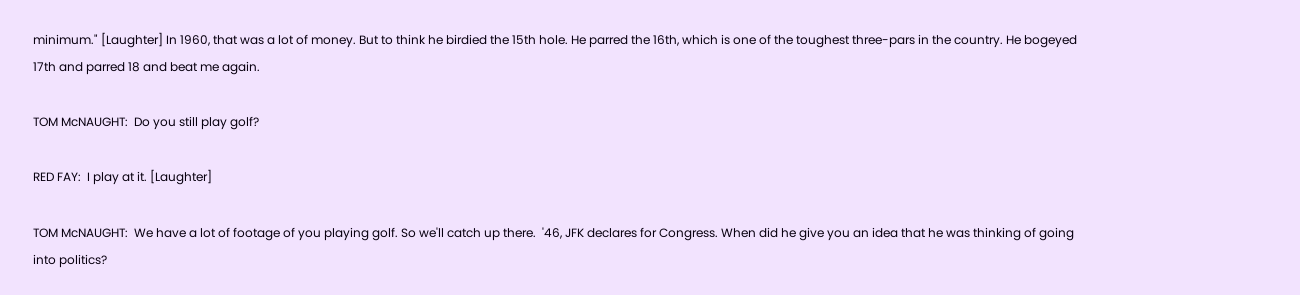minimum." [Laughter] In 1960, that was a lot of money. But to think he birdied the 15th hole. He parred the 16th, which is one of the toughest three-pars in the country. He bogeyed 17th and parred 18 and beat me again.

TOM McNAUGHT:  Do you still play golf?

RED FAY:  I play at it. [Laughter]

TOM McNAUGHT:  We have a lot of footage of you playing golf. So we'll catch up there.  '46, JFK declares for Congress. When did he give you an idea that he was thinking of going into politics?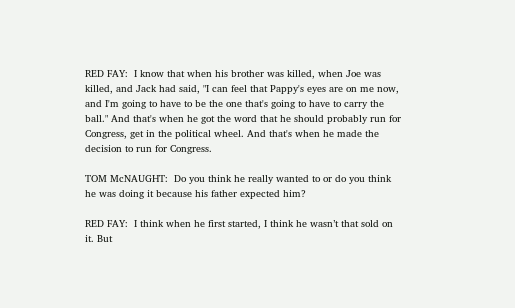RED FAY:  I know that when his brother was killed, when Joe was killed, and Jack had said, "I can feel that Pappy's eyes are on me now, and I'm going to have to be the one that's going to have to carry the ball." And that's when he got the word that he should probably run for Congress, get in the political wheel. And that's when he made the decision to run for Congress.

TOM McNAUGHT:  Do you think he really wanted to or do you think he was doing it because his father expected him?

RED FAY:  I think when he first started, I think he wasn’t that sold on it. But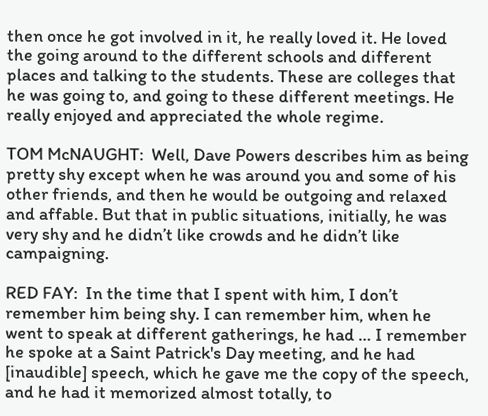then once he got involved in it, he really loved it. He loved the going around to the different schools and different places and talking to the students. These are colleges that he was going to, and going to these different meetings. He really enjoyed and appreciated the whole regime.

TOM McNAUGHT:  Well, Dave Powers describes him as being pretty shy except when he was around you and some of his other friends, and then he would be outgoing and relaxed and affable. But that in public situations, initially, he was very shy and he didn’t like crowds and he didn’t like campaigning.

RED FAY:  In the time that I spent with him, I don’t remember him being shy. I can remember him, when he went to speak at different gatherings, he had … I remember he spoke at a Saint Patrick's Day meeting, and he had [inaudible] speech, which he gave me the copy of the speech, and he had it memorized almost totally, to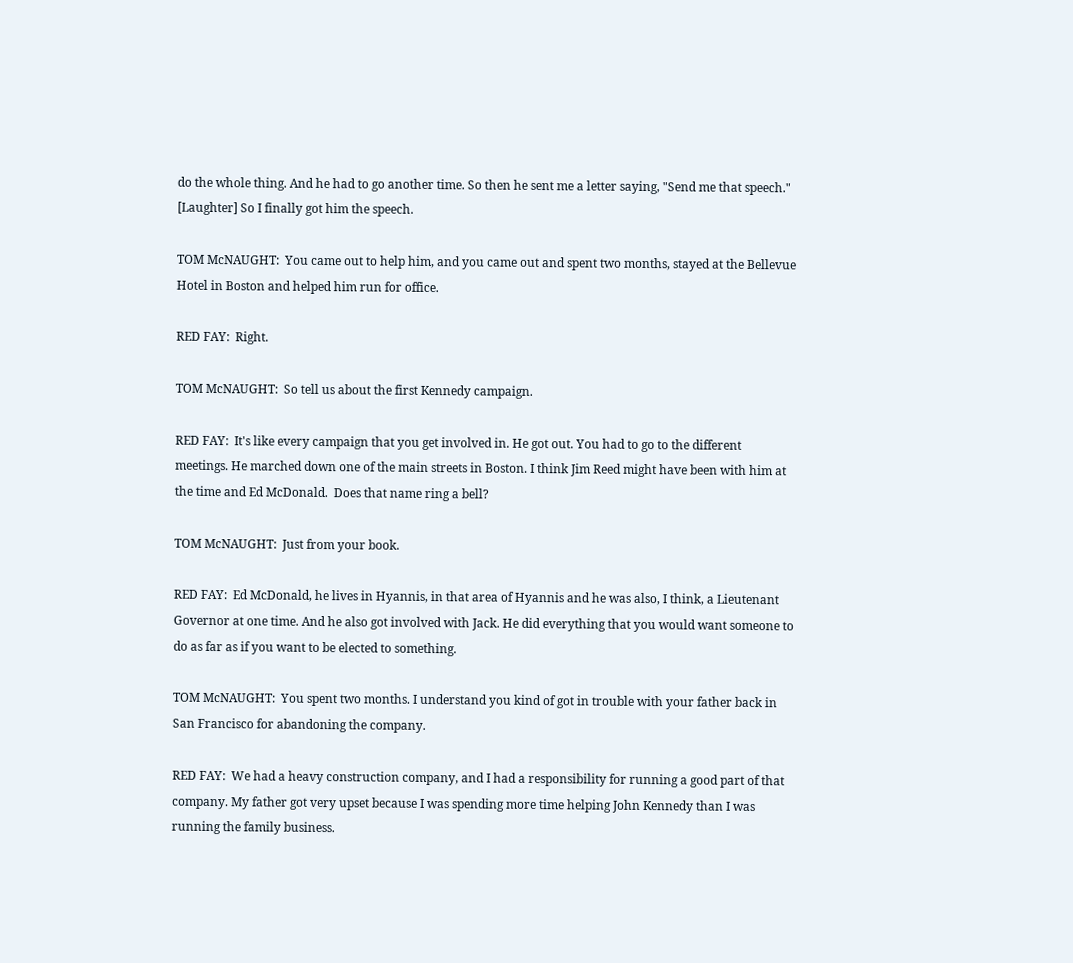do the whole thing. And he had to go another time. So then he sent me a letter saying, "Send me that speech." [Laughter] So I finally got him the speech.

TOM McNAUGHT:  You came out to help him, and you came out and spent two months, stayed at the Bellevue Hotel in Boston and helped him run for office.

RED FAY:  Right.

TOM McNAUGHT:  So tell us about the first Kennedy campaign.

RED FAY:  It's like every campaign that you get involved in. He got out. You had to go to the different meetings. He marched down one of the main streets in Boston. I think Jim Reed might have been with him at the time and Ed McDonald.  Does that name ring a bell?

TOM McNAUGHT:  Just from your book.

RED FAY:  Ed McDonald, he lives in Hyannis, in that area of Hyannis and he was also, I think, a Lieutenant Governor at one time. And he also got involved with Jack. He did everything that you would want someone to do as far as if you want to be elected to something.

TOM McNAUGHT:  You spent two months. I understand you kind of got in trouble with your father back in San Francisco for abandoning the company.

RED FAY:  We had a heavy construction company, and I had a responsibility for running a good part of that company. My father got very upset because I was spending more time helping John Kennedy than I was running the family business.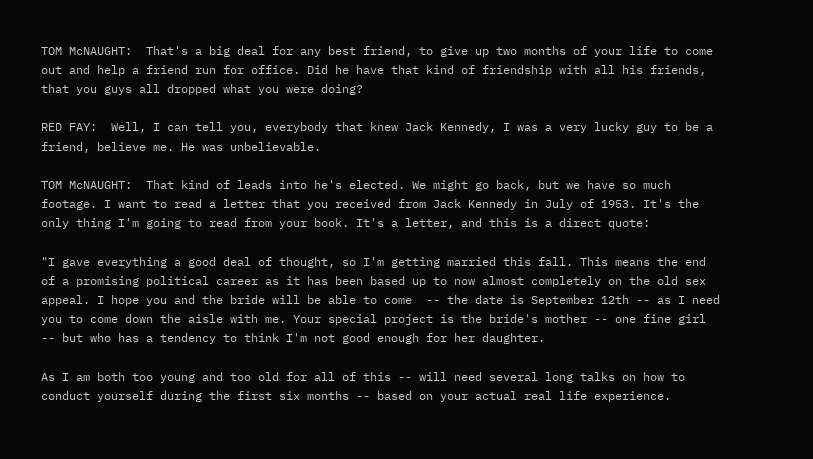TOM McNAUGHT:  That's a big deal for any best friend, to give up two months of your life to come out and help a friend run for office. Did he have that kind of friendship with all his friends, that you guys all dropped what you were doing?

RED FAY:  Well, I can tell you, everybody that knew Jack Kennedy, I was a very lucky guy to be a friend, believe me. He was unbelievable.

TOM McNAUGHT:  That kind of leads into he's elected. We might go back, but we have so much footage. I want to read a letter that you received from Jack Kennedy in July of 1953. It's the only thing I'm going to read from your book. It's a letter, and this is a direct quote:

"I gave everything a good deal of thought, so I'm getting married this fall. This means the end of a promising political career as it has been based up to now almost completely on the old sex appeal. I hope you and the bride will be able to come  -- the date is September 12th -- as I need you to come down the aisle with me. Your special project is the bride's mother -- one fine girl -- but who has a tendency to think I'm not good enough for her daughter.

As I am both too young and too old for all of this -- will need several long talks on how to conduct yourself during the first six months -- based on your actual real life experience.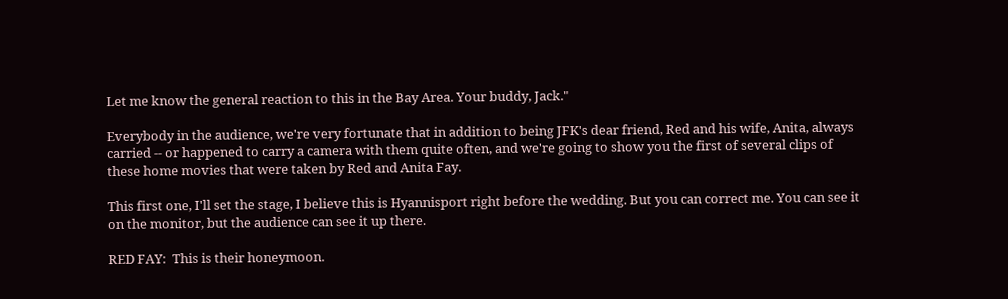Let me know the general reaction to this in the Bay Area. Your buddy, Jack."

Everybody in the audience, we're very fortunate that in addition to being JFK's dear friend, Red and his wife, Anita, always carried -- or happened to carry a camera with them quite often, and we're going to show you the first of several clips of these home movies that were taken by Red and Anita Fay.

This first one, I'll set the stage, I believe this is Hyannisport right before the wedding. But you can correct me. You can see it on the monitor, but the audience can see it up there.

RED FAY:  This is their honeymoon.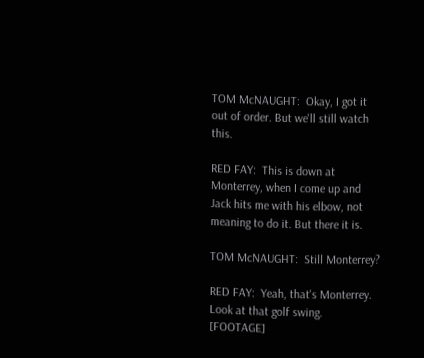TOM McNAUGHT:  Okay, I got it out of order. But we'll still watch this.

RED FAY:  This is down at Monterrey, when I come up and Jack hits me with his elbow, not meaning to do it. But there it is.

TOM McNAUGHT:  Still Monterrey?

RED FAY:  Yeah, that's Monterrey. Look at that golf swing.  [FOOTAGE]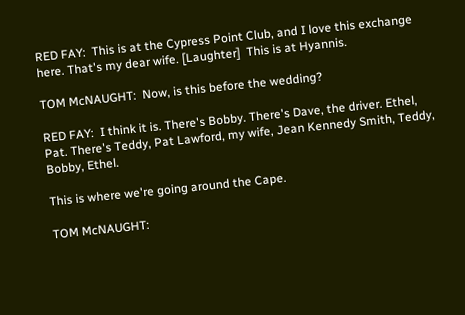RED FAY:  This is at the Cypress Point Club, and I love this exchange here. That's my dear wife. [Laughter]  This is at Hyannis.

TOM McNAUGHT:  Now, is this before the wedding?

RED FAY:  I think it is. There's Bobby. There's Dave, the driver. Ethel, Pat. There's Teddy, Pat Lawford, my wife, Jean Kennedy Smith, Teddy, Bobby, Ethel.

This is where we're going around the Cape.

TOM McNAUGHT: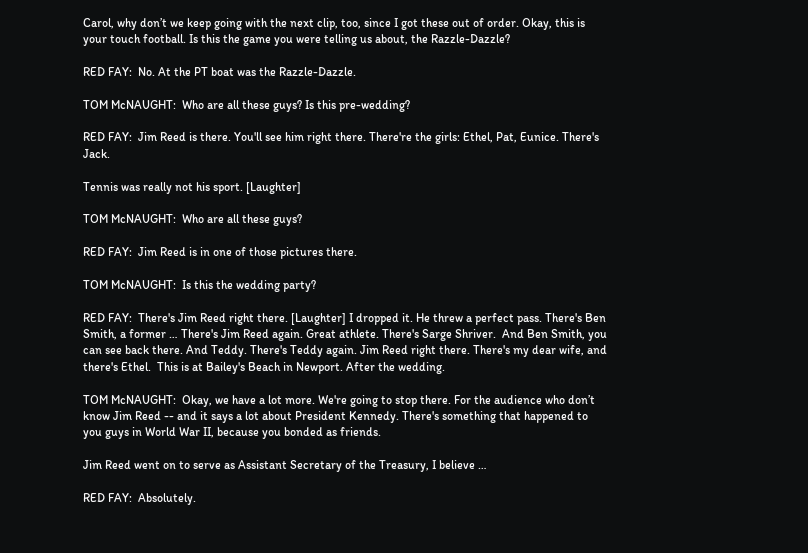Carol, why don’t we keep going with the next clip, too, since I got these out of order. Okay, this is your touch football. Is this the game you were telling us about, the Razzle-Dazzle?

RED FAY:  No. At the PT boat was the Razzle-Dazzle.

TOM McNAUGHT:  Who are all these guys? Is this pre-wedding?

RED FAY:  Jim Reed is there. You'll see him right there. There're the girls: Ethel, Pat, Eunice. There's Jack.

Tennis was really not his sport. [Laughter]

TOM McNAUGHT:  Who are all these guys?

RED FAY:  Jim Reed is in one of those pictures there.

TOM McNAUGHT:  Is this the wedding party?

RED FAY:  There's Jim Reed right there. [Laughter] I dropped it. He threw a perfect pass. There's Ben Smith, a former … There's Jim Reed again. Great athlete. There's Sarge Shriver.  And Ben Smith, you can see back there. And Teddy. There's Teddy again. Jim Reed right there. There's my dear wife, and there's Ethel.  This is at Bailey's Beach in Newport. After the wedding.

TOM McNAUGHT:  Okay, we have a lot more. We're going to stop there. For the audience who don’t know Jim Reed -- and it says a lot about President Kennedy. There's something that happened to you guys in World War II, because you bonded as friends.

Jim Reed went on to serve as Assistant Secretary of the Treasury, I believe …

RED FAY:  Absolutely.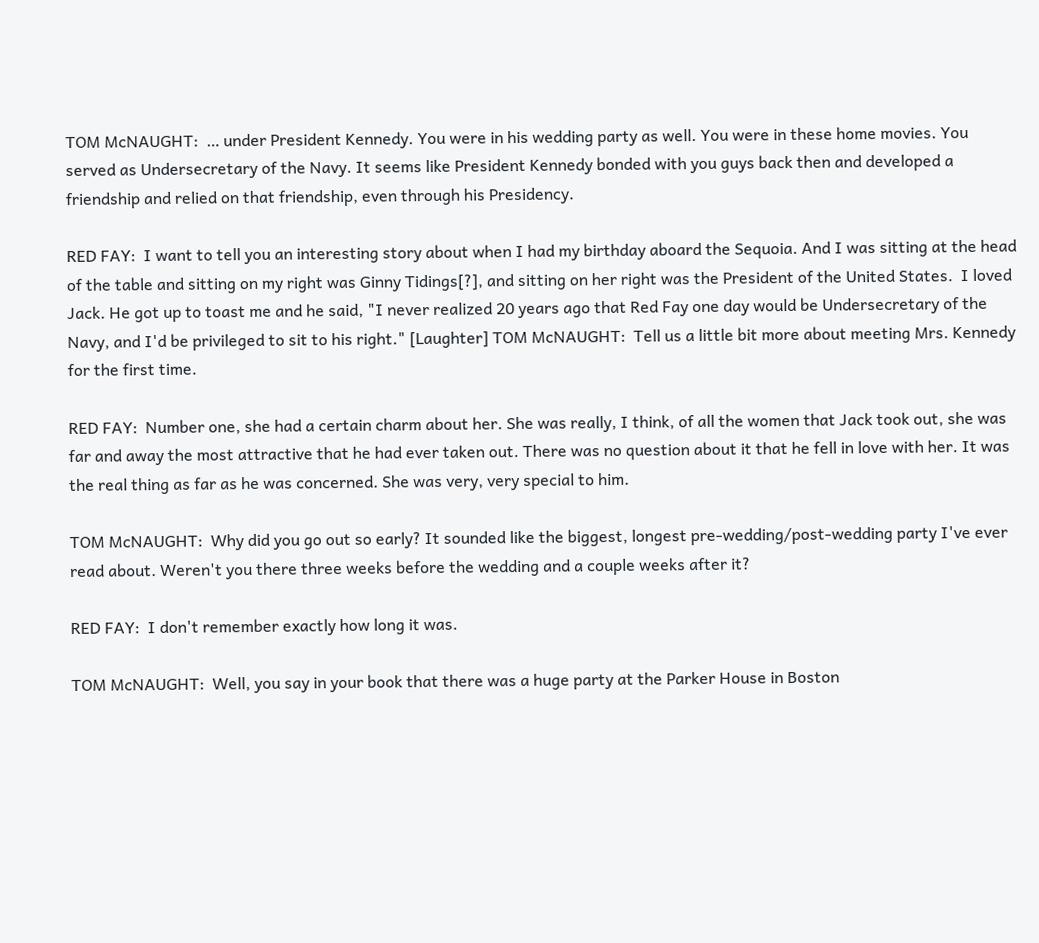TOM McNAUGHT:  … under President Kennedy. You were in his wedding party as well. You were in these home movies. You served as Undersecretary of the Navy. It seems like President Kennedy bonded with you guys back then and developed a friendship and relied on that friendship, even through his Presidency.

RED FAY:  I want to tell you an interesting story about when I had my birthday aboard the Sequoia. And I was sitting at the head of the table and sitting on my right was Ginny Tidings[?], and sitting on her right was the President of the United States.  I loved Jack. He got up to toast me and he said, "I never realized 20 years ago that Red Fay one day would be Undersecretary of the Navy, and I'd be privileged to sit to his right." [Laughter] TOM McNAUGHT:  Tell us a little bit more about meeting Mrs. Kennedy for the first time.

RED FAY:  Number one, she had a certain charm about her. She was really, I think, of all the women that Jack took out, she was far and away the most attractive that he had ever taken out. There was no question about it that he fell in love with her. It was the real thing as far as he was concerned. She was very, very special to him.

TOM McNAUGHT:  Why did you go out so early? It sounded like the biggest, longest pre-wedding/post-wedding party I've ever read about. Weren't you there three weeks before the wedding and a couple weeks after it?

RED FAY:  I don't remember exactly how long it was.

TOM McNAUGHT:  Well, you say in your book that there was a huge party at the Parker House in Boston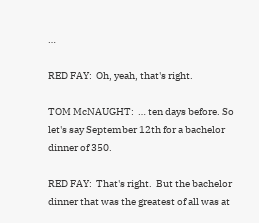…

RED FAY:  Oh, yeah, that's right.

TOM McNAUGHT:  … ten days before. So let's say September 12th for a bachelor dinner of 350.

RED FAY:  That's right.  But the bachelor dinner that was the greatest of all was at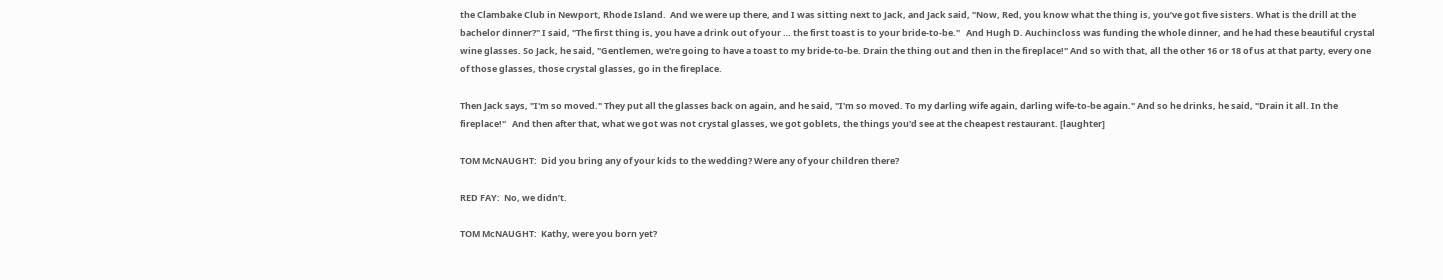the Clambake Club in Newport, Rhode Island.  And we were up there, and I was sitting next to Jack, and Jack said, "Now, Red, you know what the thing is, you’ve got five sisters. What is the drill at the bachelor dinner?" I said, "The first thing is, you have a drink out of your … the first toast is to your bride-to-be."   And Hugh D. Auchincloss was funding the whole dinner, and he had these beautiful crystal wine glasses. So Jack, he said, "Gentlemen, we're going to have a toast to my bride-to-be. Drain the thing out and then in the fireplace!" And so with that, all the other 16 or 18 of us at that party, every one of those glasses, those crystal glasses, go in the fireplace.

Then Jack says, "I'm so moved." They put all the glasses back on again, and he said, "I'm so moved. To my darling wife again, darling wife-to-be again." And so he drinks, he said, "Drain it all. In the fireplace!"   And then after that, what we got was not crystal glasses, we got goblets, the things you'd see at the cheapest restaurant. [laughter]

TOM McNAUGHT:  Did you bring any of your kids to the wedding? Were any of your children there?

RED FAY:  No, we didn’t.

TOM McNAUGHT:  Kathy, were you born yet?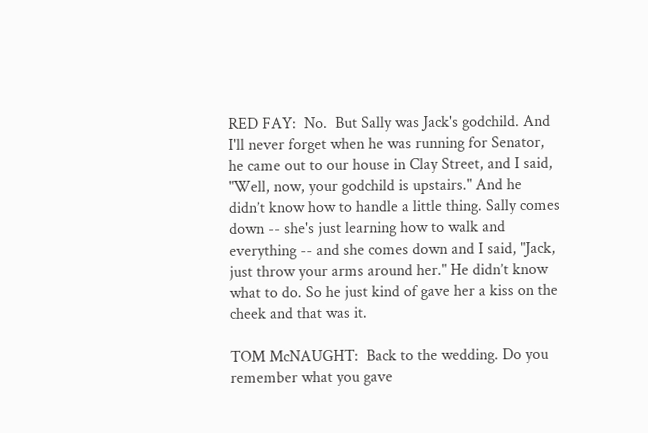RED FAY:  No.  But Sally was Jack's godchild. And I'll never forget when he was running for Senator, he came out to our house in Clay Street, and I said, "Well, now, your godchild is upstairs." And he didn’t know how to handle a little thing. Sally comes down -- she's just learning how to walk and everything -- and she comes down and I said, "Jack, just throw your arms around her." He didn’t know what to do. So he just kind of gave her a kiss on the cheek and that was it.

TOM McNAUGHT:  Back to the wedding. Do you remember what you gave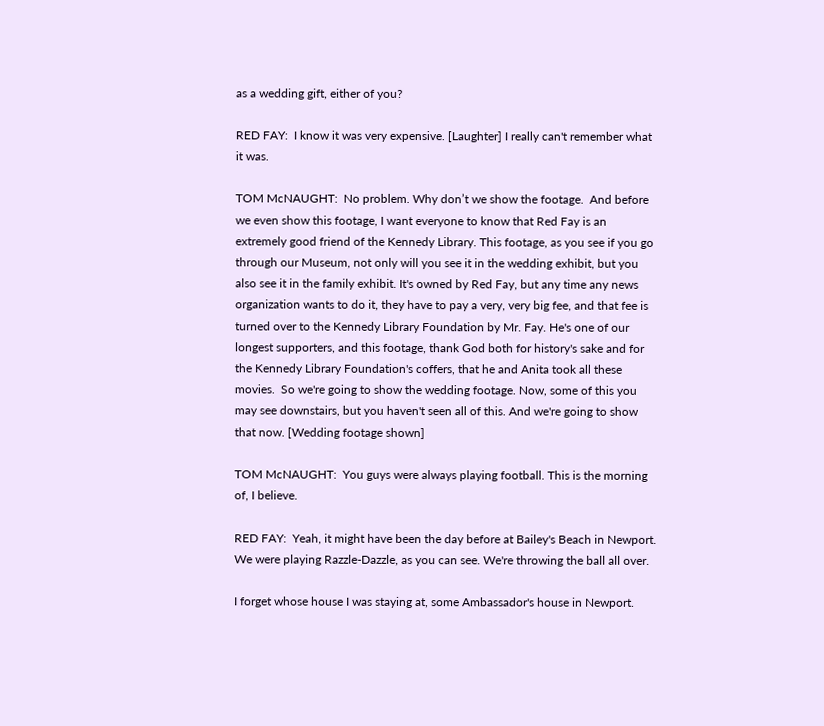as a wedding gift, either of you?

RED FAY:  I know it was very expensive. [Laughter] I really can't remember what it was.

TOM McNAUGHT:  No problem. Why don’t we show the footage.  And before we even show this footage, I want everyone to know that Red Fay is an extremely good friend of the Kennedy Library. This footage, as you see if you go through our Museum, not only will you see it in the wedding exhibit, but you also see it in the family exhibit. It's owned by Red Fay, but any time any news organization wants to do it, they have to pay a very, very big fee, and that fee is turned over to the Kennedy Library Foundation by Mr. Fay. He's one of our longest supporters, and this footage, thank God both for history's sake and for the Kennedy Library Foundation's coffers, that he and Anita took all these movies.  So we're going to show the wedding footage. Now, some of this you may see downstairs, but you haven't seen all of this. And we're going to show that now. [Wedding footage shown]

TOM McNAUGHT:  You guys were always playing football. This is the morning of, I believe.

RED FAY:  Yeah, it might have been the day before at Bailey's Beach in Newport. We were playing Razzle-Dazzle, as you can see. We're throwing the ball all over.

I forget whose house I was staying at, some Ambassador's house in Newport.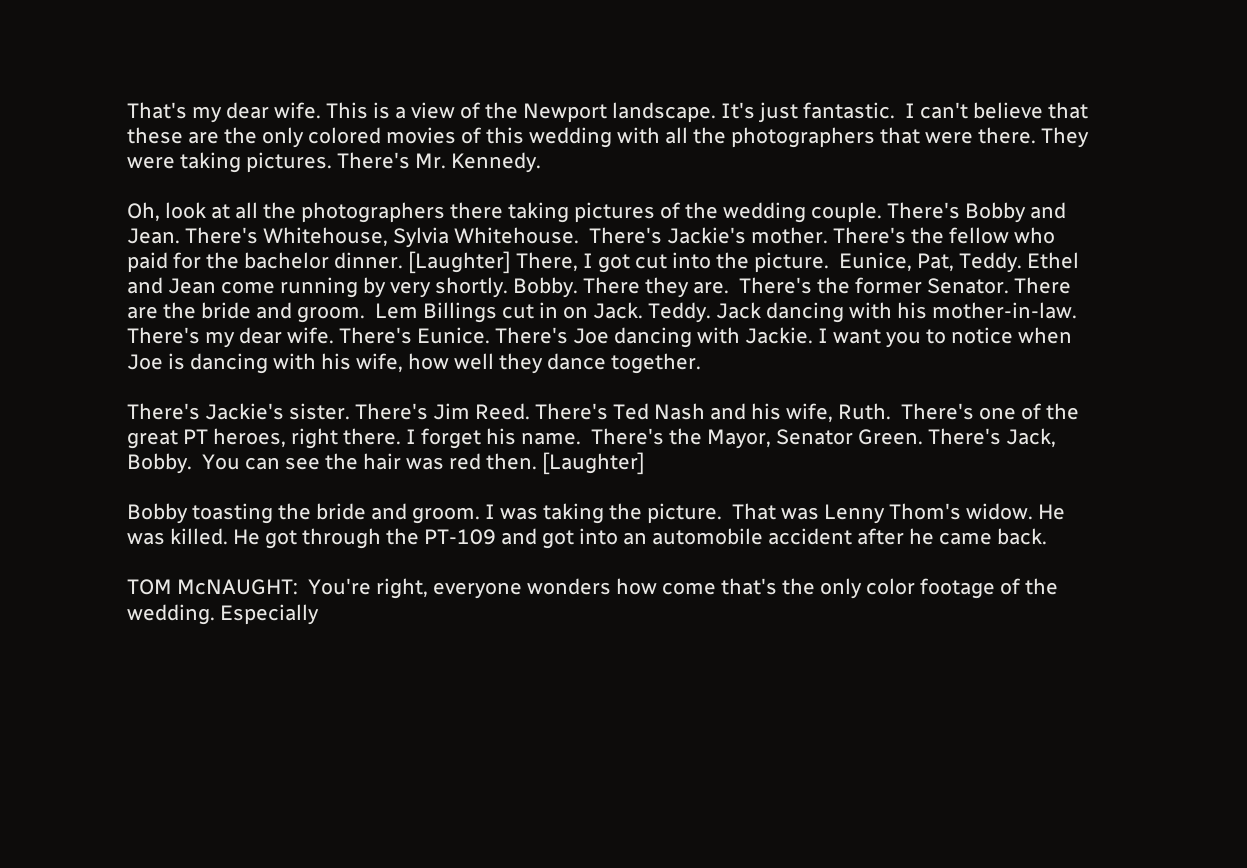That's my dear wife. This is a view of the Newport landscape. It's just fantastic.  I can't believe that these are the only colored movies of this wedding with all the photographers that were there. They were taking pictures. There's Mr. Kennedy.

Oh, look at all the photographers there taking pictures of the wedding couple. There's Bobby and Jean. There's Whitehouse, Sylvia Whitehouse.  There's Jackie's mother. There's the fellow who paid for the bachelor dinner. [Laughter] There, I got cut into the picture.  Eunice, Pat, Teddy. Ethel and Jean come running by very shortly. Bobby. There they are.  There's the former Senator. There are the bride and groom.  Lem Billings cut in on Jack. Teddy. Jack dancing with his mother-in-law. There's my dear wife. There's Eunice. There's Joe dancing with Jackie. I want you to notice when Joe is dancing with his wife, how well they dance together.

There's Jackie's sister. There's Jim Reed. There's Ted Nash and his wife, Ruth.  There's one of the great PT heroes, right there. I forget his name.  There's the Mayor, Senator Green. There's Jack, Bobby.  You can see the hair was red then. [Laughter]

Bobby toasting the bride and groom. I was taking the picture.  That was Lenny Thom's widow. He was killed. He got through the PT-109 and got into an automobile accident after he came back.

TOM McNAUGHT:  You're right, everyone wonders how come that's the only color footage of the wedding. Especially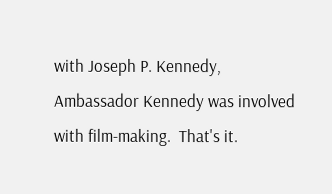with Joseph P. Kennedy, Ambassador Kennedy was involved with film-making.  That's it.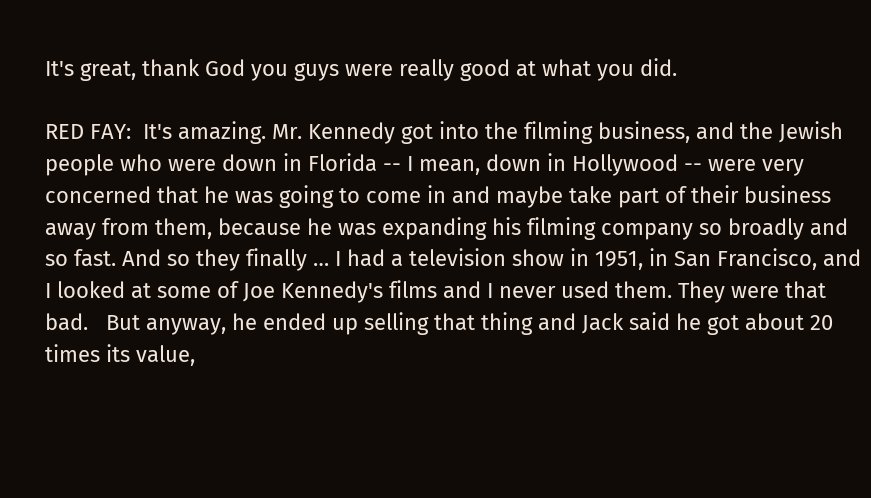It's great, thank God you guys were really good at what you did.

RED FAY:  It's amazing. Mr. Kennedy got into the filming business, and the Jewish people who were down in Florida -- I mean, down in Hollywood -- were very concerned that he was going to come in and maybe take part of their business away from them, because he was expanding his filming company so broadly and so fast. And so they finally … I had a television show in 1951, in San Francisco, and I looked at some of Joe Kennedy's films and I never used them. They were that bad.   But anyway, he ended up selling that thing and Jack said he got about 20 times its value,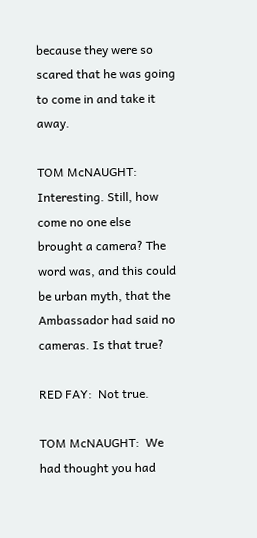because they were so scared that he was going to come in and take it away.

TOM McNAUGHT:  Interesting. Still, how come no one else brought a camera? The word was, and this could be urban myth, that the Ambassador had said no cameras. Is that true?

RED FAY:  Not true.

TOM McNAUGHT:  We had thought you had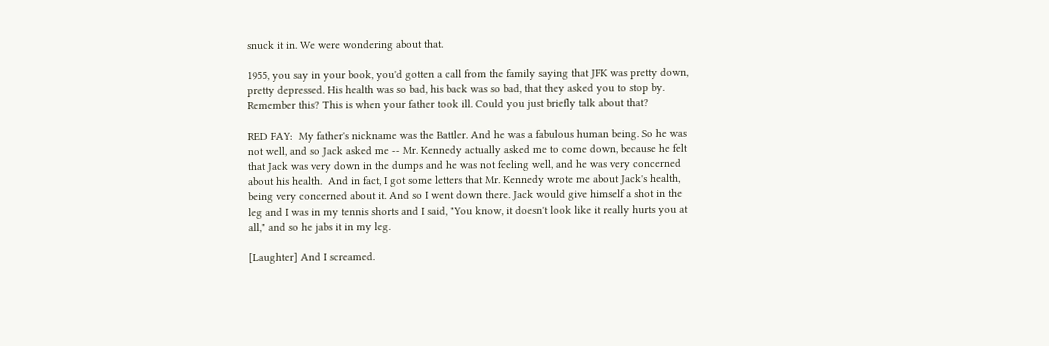snuck it in. We were wondering about that.

1955, you say in your book, you'd gotten a call from the family saying that JFK was pretty down, pretty depressed. His health was so bad, his back was so bad, that they asked you to stop by. Remember this? This is when your father took ill. Could you just briefly talk about that?

RED FAY:  My father's nickname was the Battler. And he was a fabulous human being. So he was not well, and so Jack asked me -- Mr. Kennedy actually asked me to come down, because he felt that Jack was very down in the dumps and he was not feeling well, and he was very concerned about his health.  And in fact, I got some letters that Mr. Kennedy wrote me about Jack's health, being very concerned about it. And so I went down there. Jack would give himself a shot in the leg and I was in my tennis shorts and I said, "You know, it doesn't look like it really hurts you at all," and so he jabs it in my leg.

[Laughter] And I screamed.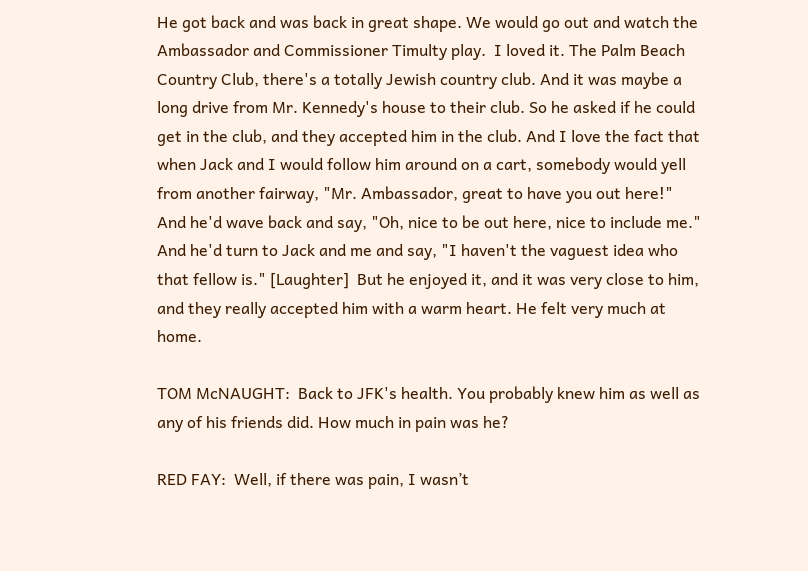He got back and was back in great shape. We would go out and watch the Ambassador and Commissioner Timulty play.  I loved it. The Palm Beach Country Club, there's a totally Jewish country club. And it was maybe a long drive from Mr. Kennedy's house to their club. So he asked if he could get in the club, and they accepted him in the club. And I love the fact that when Jack and I would follow him around on a cart, somebody would yell from another fairway, "Mr. Ambassador, great to have you out here!" And he'd wave back and say, "Oh, nice to be out here, nice to include me." And he'd turn to Jack and me and say, "I haven't the vaguest idea who that fellow is." [Laughter]  But he enjoyed it, and it was very close to him, and they really accepted him with a warm heart. He felt very much at home.

TOM McNAUGHT:  Back to JFK's health. You probably knew him as well as any of his friends did. How much in pain was he?

RED FAY:  Well, if there was pain, I wasn’t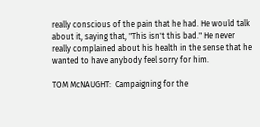really conscious of the pain that he had. He would talk about it, saying that, "This isn't this bad." He never really complained about his health in the sense that he wanted to have anybody feel sorry for him.

TOM McNAUGHT:  Campaigning for the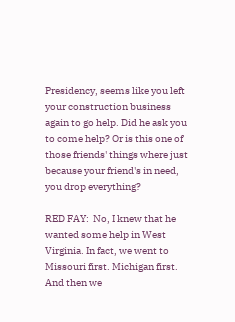Presidency, seems like you left your construction business again to go help. Did he ask you to come help? Or is this one of those friends' things where just because your friend's in need, you drop everything?

RED FAY:  No, I knew that he wanted some help in West Virginia. In fact, we went to Missouri first. Michigan first. And then we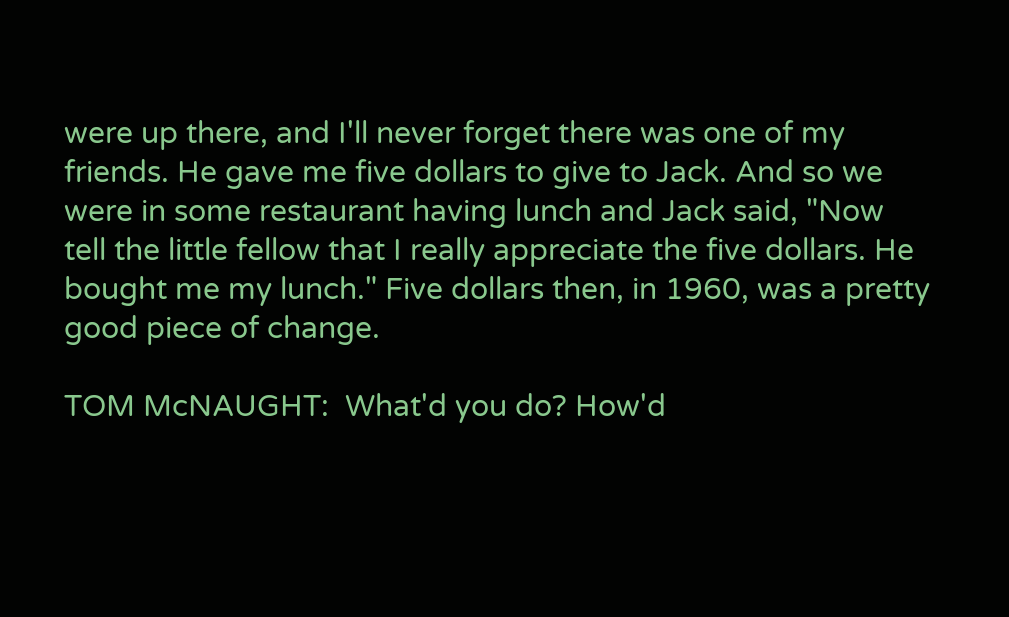were up there, and I'll never forget there was one of my friends. He gave me five dollars to give to Jack. And so we were in some restaurant having lunch and Jack said, "Now tell the little fellow that I really appreciate the five dollars. He bought me my lunch." Five dollars then, in 1960, was a pretty good piece of change.

TOM McNAUGHT:  What'd you do? How'd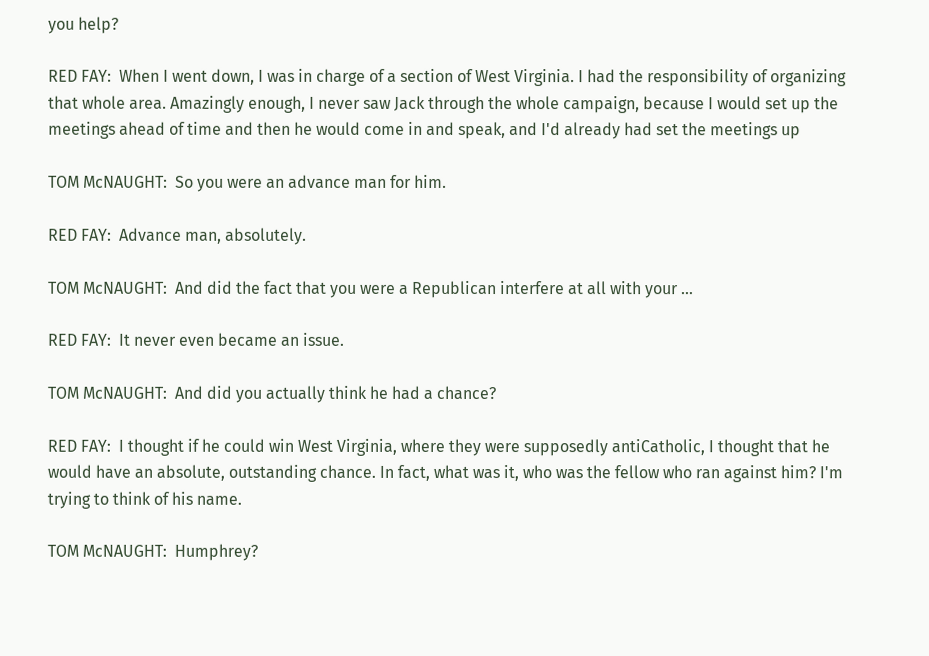you help?

RED FAY:  When I went down, I was in charge of a section of West Virginia. I had the responsibility of organizing that whole area. Amazingly enough, I never saw Jack through the whole campaign, because I would set up the meetings ahead of time and then he would come in and speak, and I'd already had set the meetings up

TOM McNAUGHT:  So you were an advance man for him.

RED FAY:  Advance man, absolutely.

TOM McNAUGHT:  And did the fact that you were a Republican interfere at all with your …

RED FAY:  It never even became an issue.

TOM McNAUGHT:  And did you actually think he had a chance?

RED FAY:  I thought if he could win West Virginia, where they were supposedly antiCatholic, I thought that he would have an absolute, outstanding chance. In fact, what was it, who was the fellow who ran against him? I'm trying to think of his name.

TOM McNAUGHT:  Humphrey?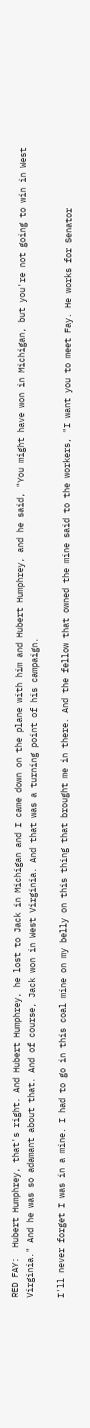RED FAY:  Hubert Humphrey, that's right. And Hubert Humphrey, he lost to Jack in Michigan and I came down on the plane with him and Hubert Humphrey, and he said, "You might have won in Michigan, but you're not going to win in West Virginia." And he was so adamant about that. And of course, Jack won in West Virginia. And that was a turning point of his campaign.

I'll never forget I was in a mine. I had to go in this coal mine on my belly on this thing that brought me in there. And the fellow that owned the mine said to the workers, "I want you to meet Fay. He works for Senator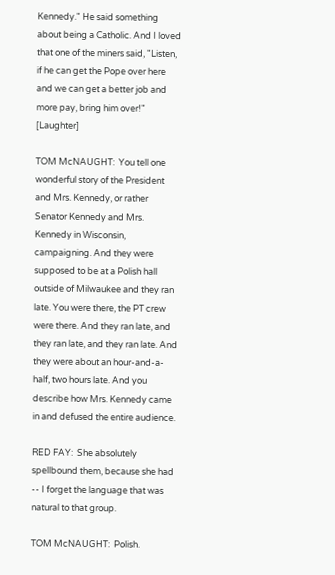Kennedy." He said something about being a Catholic. And I loved that one of the miners said, "Listen, if he can get the Pope over here and we can get a better job and more pay, bring him over!" [Laughter]

TOM McNAUGHT:  You tell one wonderful story of the President and Mrs. Kennedy, or rather Senator Kennedy and Mrs. Kennedy in Wisconsin, campaigning. And they were supposed to be at a Polish hall outside of Milwaukee and they ran late. You were there, the PT crew were there. And they ran late, and they ran late, and they ran late. And they were about an hour-and-a-half, two hours late. And you describe how Mrs. Kennedy came in and defused the entire audience.

RED FAY:  She absolutely spellbound them, because she had -- I forget the language that was natural to that group.

TOM McNAUGHT:  Polish.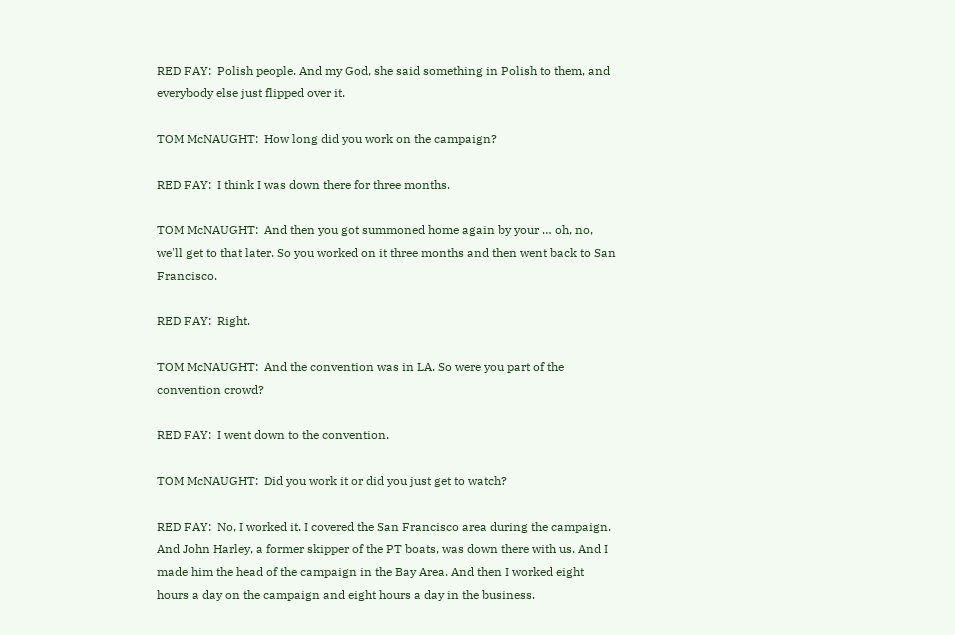RED FAY:  Polish people. And my God, she said something in Polish to them, and everybody else just flipped over it.

TOM McNAUGHT:  How long did you work on the campaign?

RED FAY:  I think I was down there for three months.

TOM McNAUGHT:  And then you got summoned home again by your … oh, no, we'll get to that later. So you worked on it three months and then went back to San Francisco.

RED FAY:  Right.

TOM McNAUGHT:  And the convention was in LA. So were you part of the convention crowd?

RED FAY:  I went down to the convention.

TOM McNAUGHT:  Did you work it or did you just get to watch?

RED FAY:  No, I worked it. I covered the San Francisco area during the campaign. And John Harley, a former skipper of the PT boats, was down there with us. And I made him the head of the campaign in the Bay Area. And then I worked eight hours a day on the campaign and eight hours a day in the business.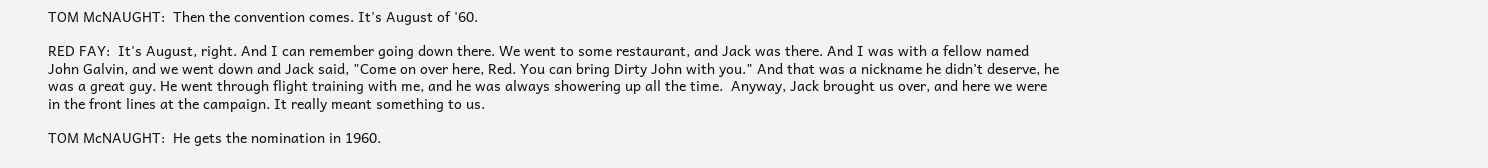TOM McNAUGHT:  Then the convention comes. It's August of '60.

RED FAY:  It's August, right. And I can remember going down there. We went to some restaurant, and Jack was there. And I was with a fellow named John Galvin, and we went down and Jack said, "Come on over here, Red. You can bring Dirty John with you." And that was a nickname he didn’t deserve, he was a great guy. He went through flight training with me, and he was always showering up all the time.  Anyway, Jack brought us over, and here we were in the front lines at the campaign. It really meant something to us.

TOM McNAUGHT:  He gets the nomination in 1960.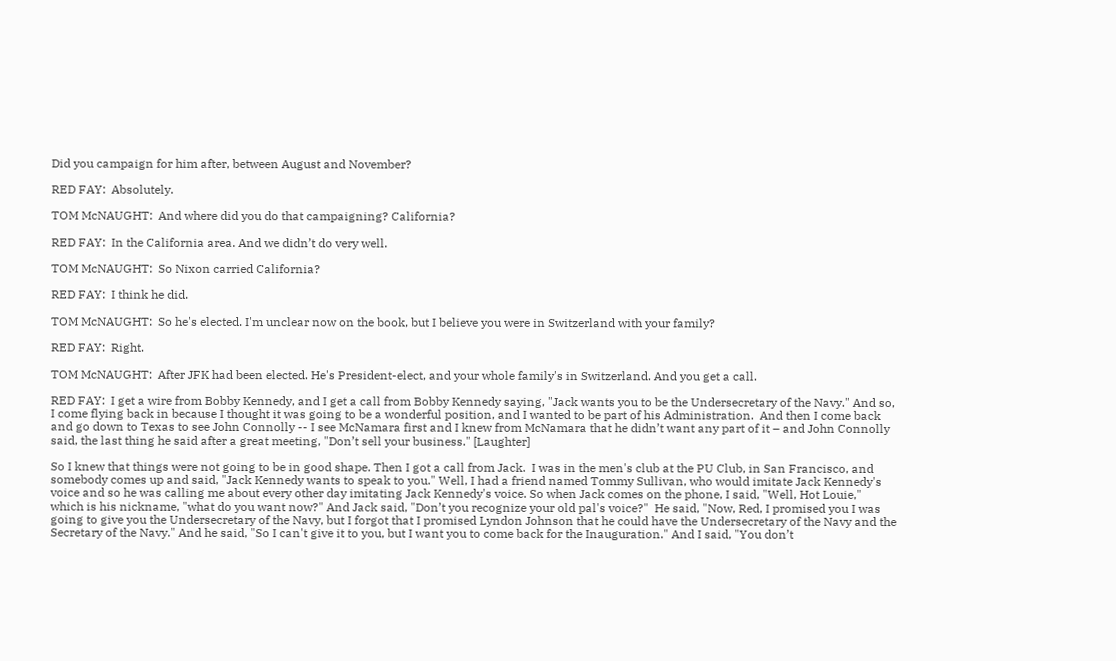Did you campaign for him after, between August and November?

RED FAY:  Absolutely.

TOM McNAUGHT:  And where did you do that campaigning? California?

RED FAY:  In the California area. And we didn’t do very well.

TOM McNAUGHT:  So Nixon carried California?

RED FAY:  I think he did.

TOM McNAUGHT:  So he's elected. I'm unclear now on the book, but I believe you were in Switzerland with your family?

RED FAY:  Right.

TOM McNAUGHT:  After JFK had been elected. He's President-elect, and your whole family's in Switzerland. And you get a call.

RED FAY:  I get a wire from Bobby Kennedy, and I get a call from Bobby Kennedy saying, "Jack wants you to be the Undersecretary of the Navy." And so, I come flying back in because I thought it was going to be a wonderful position, and I wanted to be part of his Administration.  And then I come back and go down to Texas to see John Connolly -- I see McNamara first and I knew from McNamara that he didn’t want any part of it – and John Connolly said, the last thing he said after a great meeting, "Don’t sell your business." [Laughter]

So I knew that things were not going to be in good shape. Then I got a call from Jack.  I was in the men's club at the PU Club, in San Francisco, and somebody comes up and said, "Jack Kennedy wants to speak to you." Well, I had a friend named Tommy Sullivan, who would imitate Jack Kennedy's voice and so he was calling me about every other day imitating Jack Kennedy's voice. So when Jack comes on the phone, I said, "Well, Hot Louie," which is his nickname, "what do you want now?" And Jack said, "Don’t you recognize your old pal's voice?"  He said, "Now, Red, I promised you I was going to give you the Undersecretary of the Navy, but I forgot that I promised Lyndon Johnson that he could have the Undersecretary of the Navy and the Secretary of the Navy." And he said, "So I can't give it to you, but I want you to come back for the Inauguration." And I said, "You don’t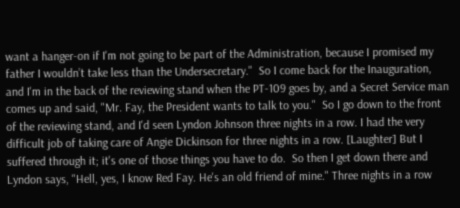want a hanger-on if I'm not going to be part of the Administration, because I promised my father I wouldn’t take less than the Undersecretary."  So I come back for the Inauguration, and I'm in the back of the reviewing stand when the PT-109 goes by, and a Secret Service man comes up and said, "Mr. Fay, the President wants to talk to you."  So I go down to the front of the reviewing stand, and I'd seen Lyndon Johnson three nights in a row. I had the very difficult job of taking care of Angie Dickinson for three nights in a row. [Laughter] But I suffered through it; it's one of those things you have to do.  So then I get down there and Lyndon says, "Hell, yes, I know Red Fay. He's an old friend of mine." Three nights in a row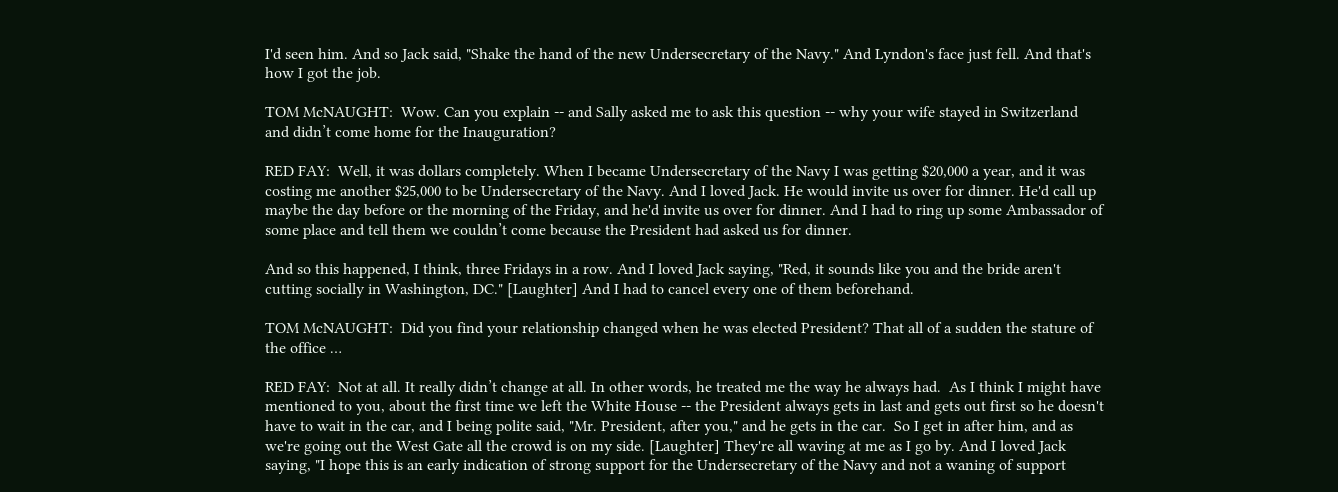I'd seen him. And so Jack said, "Shake the hand of the new Undersecretary of the Navy." And Lyndon's face just fell. And that's how I got the job.

TOM McNAUGHT:  Wow. Can you explain -- and Sally asked me to ask this question -- why your wife stayed in Switzerland and didn’t come home for the Inauguration?

RED FAY:  Well, it was dollars completely. When I became Undersecretary of the Navy I was getting $20,000 a year, and it was costing me another $25,000 to be Undersecretary of the Navy. And I loved Jack. He would invite us over for dinner. He'd call up maybe the day before or the morning of the Friday, and he'd invite us over for dinner. And I had to ring up some Ambassador of some place and tell them we couldn’t come because the President had asked us for dinner.

And so this happened, I think, three Fridays in a row. And I loved Jack saying, "Red, it sounds like you and the bride aren't cutting socially in Washington, DC." [Laughter] And I had to cancel every one of them beforehand.

TOM McNAUGHT:  Did you find your relationship changed when he was elected President? That all of a sudden the stature of the office …

RED FAY:  Not at all. It really didn’t change at all. In other words, he treated me the way he always had.  As I think I might have mentioned to you, about the first time we left the White House -- the President always gets in last and gets out first so he doesn't have to wait in the car, and I being polite said, "Mr. President, after you," and he gets in the car.  So I get in after him, and as we're going out the West Gate all the crowd is on my side. [Laughter] They're all waving at me as I go by. And I loved Jack saying, "I hope this is an early indication of strong support for the Undersecretary of the Navy and not a waning of support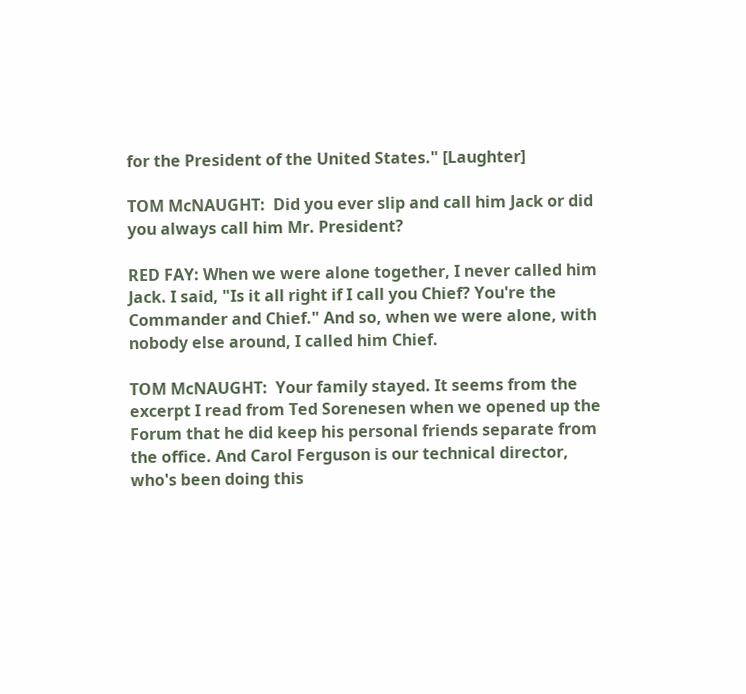for the President of the United States." [Laughter]

TOM McNAUGHT:  Did you ever slip and call him Jack or did you always call him Mr. President?

RED FAY: When we were alone together, I never called him Jack. I said, "Is it all right if I call you Chief? You're the Commander and Chief." And so, when we were alone, with nobody else around, I called him Chief.

TOM McNAUGHT:  Your family stayed. It seems from the excerpt I read from Ted Sorenesen when we opened up the Forum that he did keep his personal friends separate from the office. And Carol Ferguson is our technical director, who's been doing this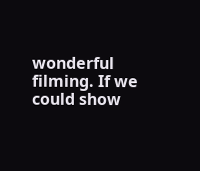wonderful filming. If we could show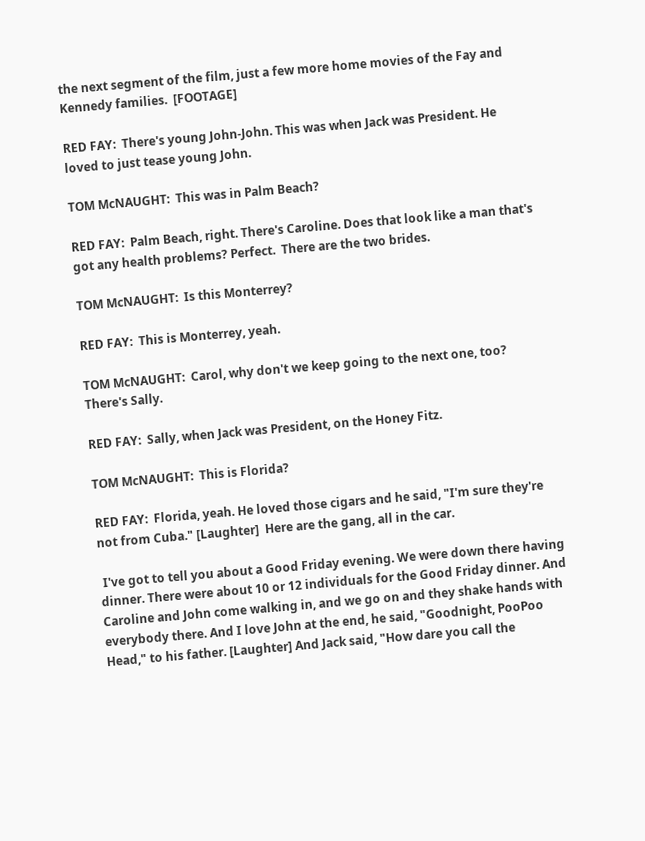the next segment of the film, just a few more home movies of the Fay and Kennedy families.  [FOOTAGE]

RED FAY:  There's young John-John. This was when Jack was President. He loved to just tease young John.

TOM McNAUGHT:  This was in Palm Beach?

RED FAY:  Palm Beach, right. There's Caroline. Does that look like a man that's got any health problems? Perfect.  There are the two brides.

TOM McNAUGHT:  Is this Monterrey?

RED FAY:  This is Monterrey, yeah.

TOM McNAUGHT:  Carol, why don't we keep going to the next one, too? There's Sally.

RED FAY:  Sally, when Jack was President, on the Honey Fitz.

TOM McNAUGHT:  This is Florida?

RED FAY:  Florida, yeah. He loved those cigars and he said, "I'm sure they're not from Cuba." [Laughter]  Here are the gang, all in the car.

 I've got to tell you about a Good Friday evening. We were down there having dinner. There were about 10 or 12 individuals for the Good Friday dinner. And Caroline and John come walking in, and we go on and they shake hands with everybody there. And I love John at the end, he said, "Goodnight, PooPoo Head," to his father. [Laughter] And Jack said, "How dare you call the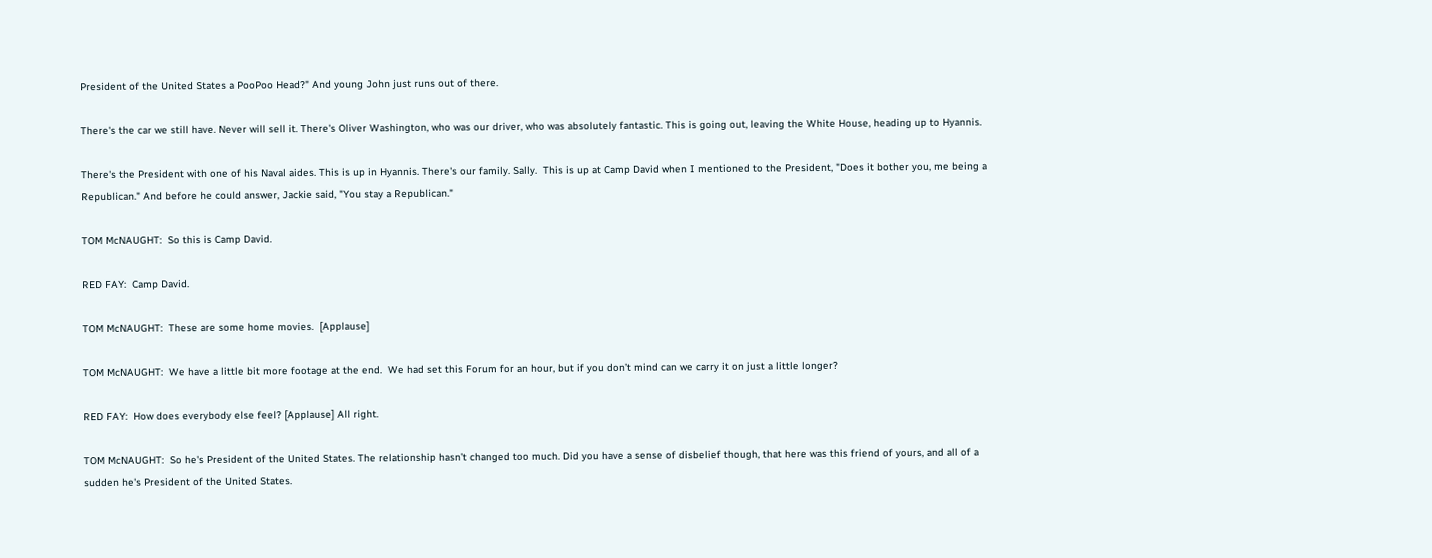President of the United States a PooPoo Head?" And young John just runs out of there.

There's the car we still have. Never will sell it. There's Oliver Washington, who was our driver, who was absolutely fantastic. This is going out, leaving the White House, heading up to Hyannis.

There's the President with one of his Naval aides. This is up in Hyannis. There's our family. Sally.  This is up at Camp David when I mentioned to the President, "Does it bother you, me being a Republican." And before he could answer, Jackie said, "You stay a Republican."

TOM McNAUGHT:  So this is Camp David.

RED FAY:  Camp David.

TOM McNAUGHT:  These are some home movies.  [Applause]

TOM McNAUGHT:  We have a little bit more footage at the end.  We had set this Forum for an hour, but if you don’t mind can we carry it on just a little longer?

RED FAY:  How does everybody else feel? [Applause] All right.

TOM McNAUGHT:  So he's President of the United States. The relationship hasn’t changed too much. Did you have a sense of disbelief though, that here was this friend of yours, and all of a sudden he's President of the United States.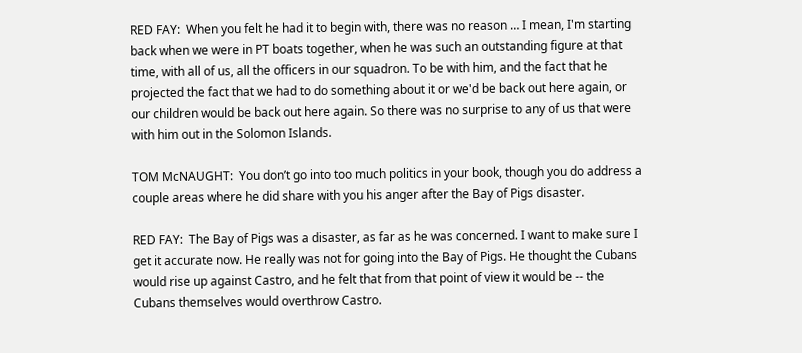RED FAY:  When you felt he had it to begin with, there was no reason … I mean, I'm starting back when we were in PT boats together, when he was such an outstanding figure at that time, with all of us, all the officers in our squadron. To be with him, and the fact that he projected the fact that we had to do something about it or we'd be back out here again, or our children would be back out here again. So there was no surprise to any of us that were with him out in the Solomon Islands.

TOM McNAUGHT:  You don’t go into too much politics in your book, though you do address a couple areas where he did share with you his anger after the Bay of Pigs disaster.

RED FAY:  The Bay of Pigs was a disaster, as far as he was concerned. I want to make sure I get it accurate now. He really was not for going into the Bay of Pigs. He thought the Cubans would rise up against Castro, and he felt that from that point of view it would be -- the Cubans themselves would overthrow Castro.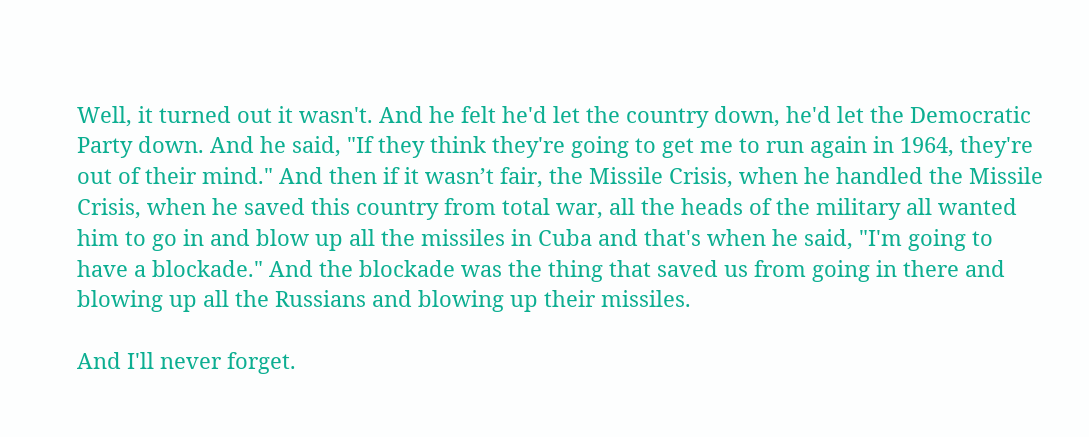Well, it turned out it wasn't. And he felt he'd let the country down, he'd let the Democratic Party down. And he said, "If they think they're going to get me to run again in 1964, they're out of their mind." And then if it wasn’t fair, the Missile Crisis, when he handled the Missile Crisis, when he saved this country from total war, all the heads of the military all wanted him to go in and blow up all the missiles in Cuba and that's when he said, "I'm going to have a blockade." And the blockade was the thing that saved us from going in there and blowing up all the Russians and blowing up their missiles.

And I'll never forget.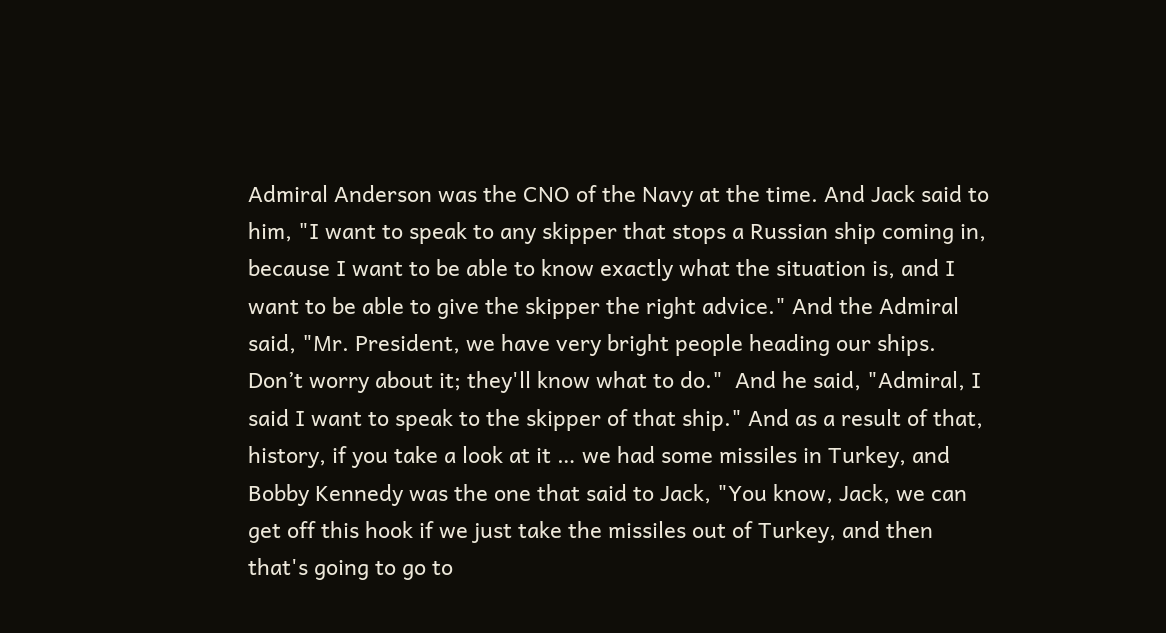Admiral Anderson was the CNO of the Navy at the time. And Jack said to him, "I want to speak to any skipper that stops a Russian ship coming in, because I want to be able to know exactly what the situation is, and I want to be able to give the skipper the right advice." And the Admiral said, "Mr. President, we have very bright people heading our ships. Don’t worry about it; they'll know what to do."  And he said, "Admiral, I said I want to speak to the skipper of that ship." And as a result of that, history, if you take a look at it … we had some missiles in Turkey, and Bobby Kennedy was the one that said to Jack, "You know, Jack, we can get off this hook if we just take the missiles out of Turkey, and then that's going to go to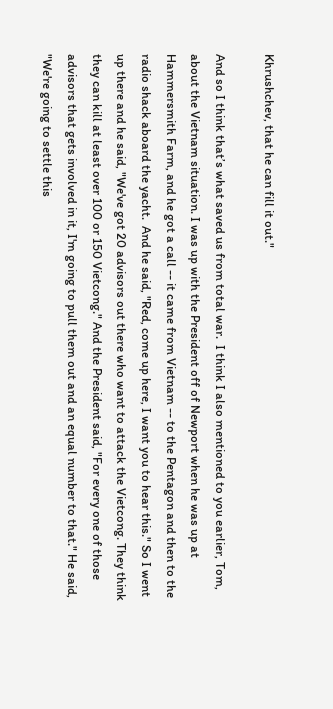Khrushchev, that he can fill it out."

And so I think that’s what saved us from total war.  I think I also mentioned to you earlier, Tom, about the Vietnam situation. I was up with the President off of Newport when he was up at Hammersmith Farm, and he got a call -- it came from Vietnam -- to the Pentagon and then to the radio shack aboard the yacht.  And he said, "Red, come up here, I want you to hear this." So I went up there and he said, "We've got 20 advisors out there who want to attack the Vietcong. They think they can kill at least over 100 or 150 Vietcong." And the President said, "For every one of those advisors that gets involved in it, I'm going to pull them out and an equal number to that." He said, "We're going to settle this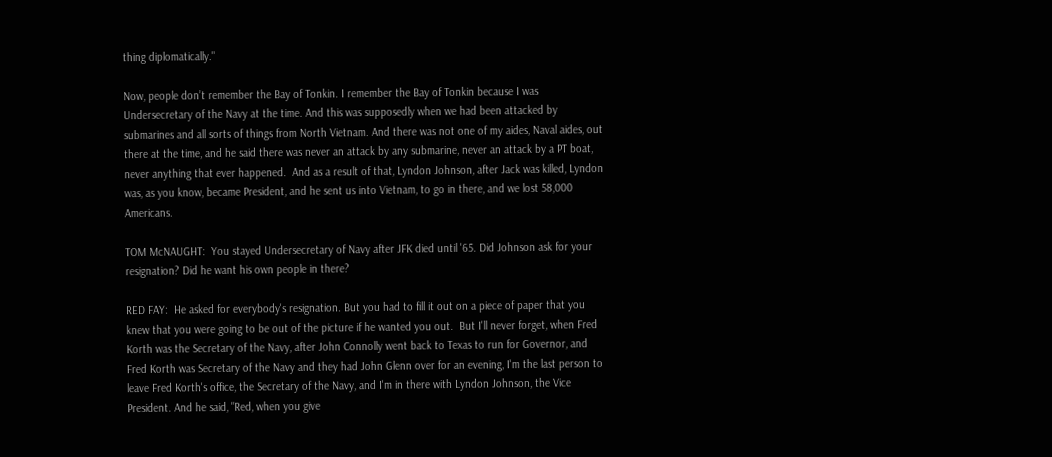thing diplomatically."

Now, people don’t remember the Bay of Tonkin. I remember the Bay of Tonkin because I was Undersecretary of the Navy at the time. And this was supposedly when we had been attacked by submarines and all sorts of things from North Vietnam. And there was not one of my aides, Naval aides, out there at the time, and he said there was never an attack by any submarine, never an attack by a PT boat, never anything that ever happened.  And as a result of that, Lyndon Johnson, after Jack was killed, Lyndon was, as you know, became President, and he sent us into Vietnam, to go in there, and we lost 58,000 Americans.

TOM McNAUGHT:  You stayed Undersecretary of Navy after JFK died until '65. Did Johnson ask for your resignation? Did he want his own people in there?

RED FAY:  He asked for everybody's resignation. But you had to fill it out on a piece of paper that you knew that you were going to be out of the picture if he wanted you out.  But I'll never forget, when Fred Korth was the Secretary of the Navy, after John Connolly went back to Texas to run for Governor, and Fred Korth was Secretary of the Navy and they had John Glenn over for an evening, I'm the last person to leave Fred Korth's office, the Secretary of the Navy, and I'm in there with Lyndon Johnson, the Vice President. And he said, "Red, when you give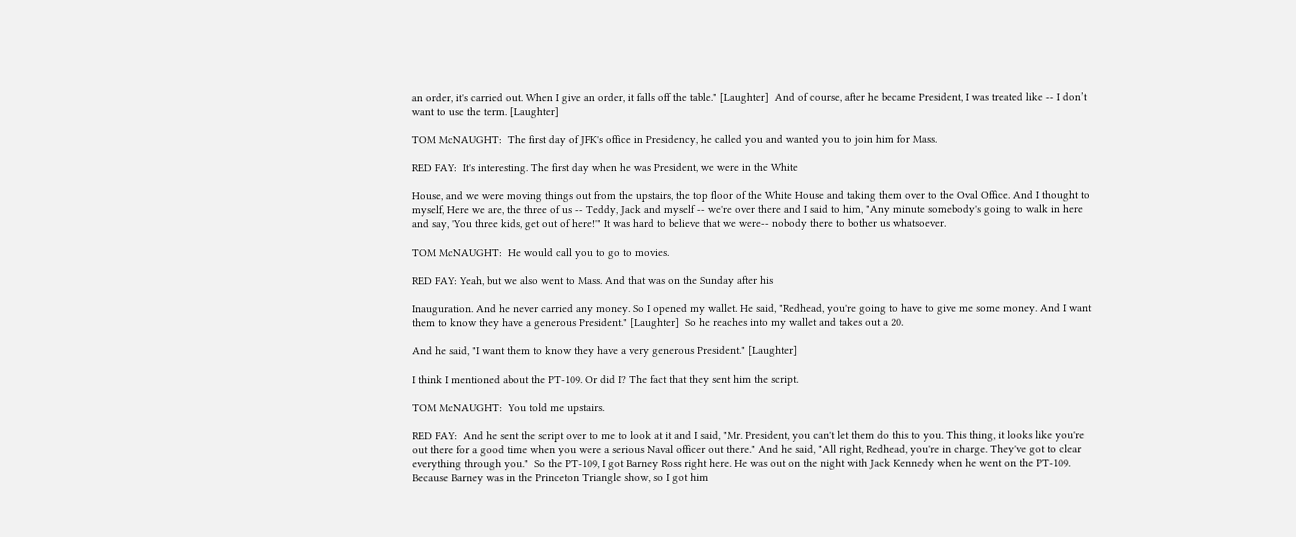an order, it's carried out. When I give an order, it falls off the table." [Laughter]  And of course, after he became President, I was treated like -- I don’t want to use the term. [Laughter]

TOM McNAUGHT:  The first day of JFK's office in Presidency, he called you and wanted you to join him for Mass.

RED FAY:  It's interesting. The first day when he was President, we were in the White

House, and we were moving things out from the upstairs, the top floor of the White House and taking them over to the Oval Office. And I thought to myself, Here we are, the three of us -- Teddy, Jack and myself -- we're over there and I said to him, "Any minute somebody's going to walk in here and say, 'You three kids, get out of here!'" It was hard to believe that we were-- nobody there to bother us whatsoever.

TOM McNAUGHT:  He would call you to go to movies.

RED FAY: Yeah, but we also went to Mass. And that was on the Sunday after his

Inauguration. And he never carried any money. So I opened my wallet. He said, "Redhead, you're going to have to give me some money. And I want them to know they have a generous President." [Laughter]  So he reaches into my wallet and takes out a 20.

And he said, "I want them to know they have a very generous President." [Laughter]

I think I mentioned about the PT-109. Or did I? The fact that they sent him the script.

TOM McNAUGHT:  You told me upstairs.

RED FAY:  And he sent the script over to me to look at it and I said, "Mr. President, you can't let them do this to you. This thing, it looks like you're out there for a good time when you were a serious Naval officer out there." And he said, "All right, Redhead, you're in charge. They've got to clear everything through you."  So the PT-109, I got Barney Ross right here. He was out on the night with Jack Kennedy when he went on the PT-109. Because Barney was in the Princeton Triangle show, so I got him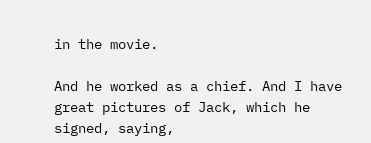in the movie.

And he worked as a chief. And I have great pictures of Jack, which he signed, saying,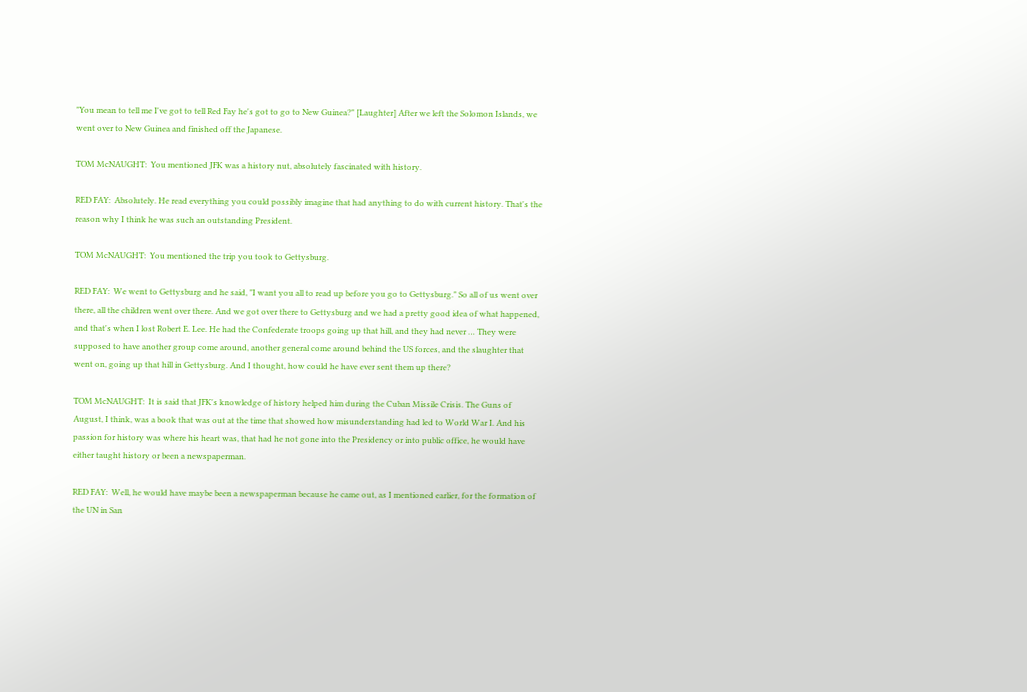"You mean to tell me I've got to tell Red Fay he's got to go to New Guinea?" [Laughter] After we left the Solomon Islands, we went over to New Guinea and finished off the Japanese.

TOM McNAUGHT:  You mentioned JFK was a history nut, absolutely fascinated with history.

RED FAY:  Absolutely. He read everything you could possibly imagine that had anything to do with current history. That's the reason why I think he was such an outstanding President.

TOM McNAUGHT:  You mentioned the trip you took to Gettysburg.

RED FAY:  We went to Gettysburg and he said, "I want you all to read up before you go to Gettysburg." So all of us went over there, all the children went over there. And we got over there to Gettysburg and we had a pretty good idea of what happened, and that's when I lost Robert E. Lee. He had the Confederate troops going up that hill, and they had never … They were supposed to have another group come around, another general come around behind the US forces, and the slaughter that went on, going up that hill in Gettysburg. And I thought, how could he have ever sent them up there?

TOM McNAUGHT:  It is said that JFK's knowledge of history helped him during the Cuban Missile Crisis. The Guns of August, I think, was a book that was out at the time that showed how misunderstanding had led to World War I. And his passion for history was where his heart was, that had he not gone into the Presidency or into public office, he would have either taught history or been a newspaperman.

RED FAY:  Well, he would have maybe been a newspaperman because he came out, as I mentioned earlier, for the formation of the UN in San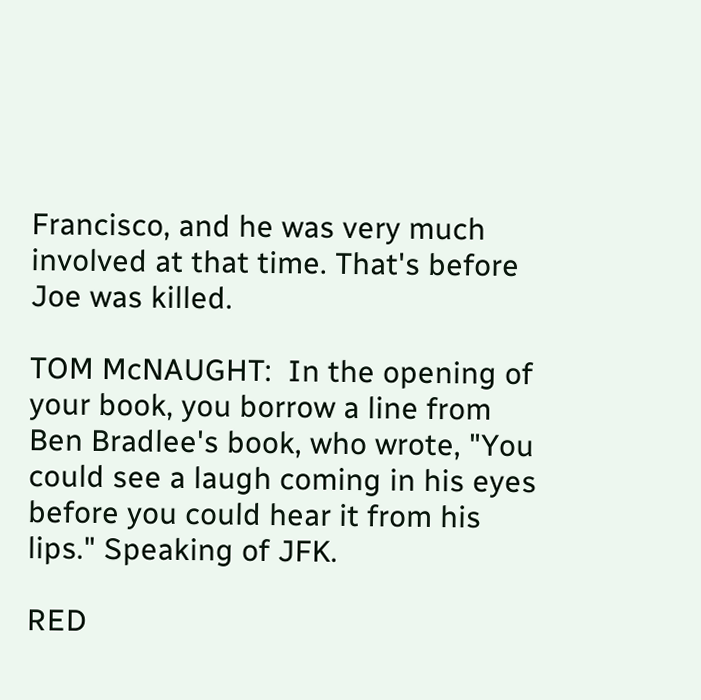Francisco, and he was very much involved at that time. That's before Joe was killed.

TOM McNAUGHT:  In the opening of your book, you borrow a line from Ben Bradlee's book, who wrote, "You could see a laugh coming in his eyes before you could hear it from his lips." Speaking of JFK.

RED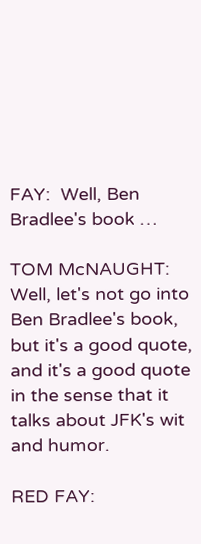FAY:  Well, Ben Bradlee's book …

TOM McNAUGHT:  Well, let's not go into Ben Bradlee's book, but it's a good quote, and it's a good quote in the sense that it talks about JFK's wit and humor.

RED FAY: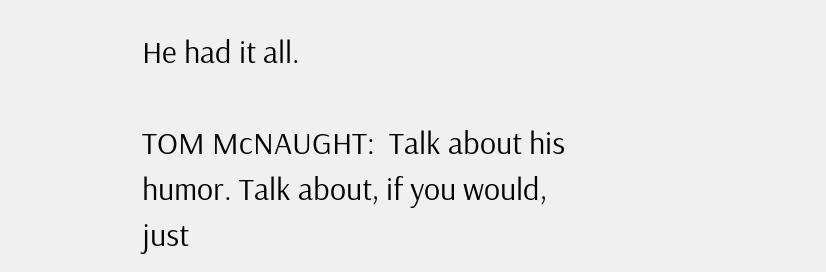He had it all.

TOM McNAUGHT:  Talk about his humor. Talk about, if you would, just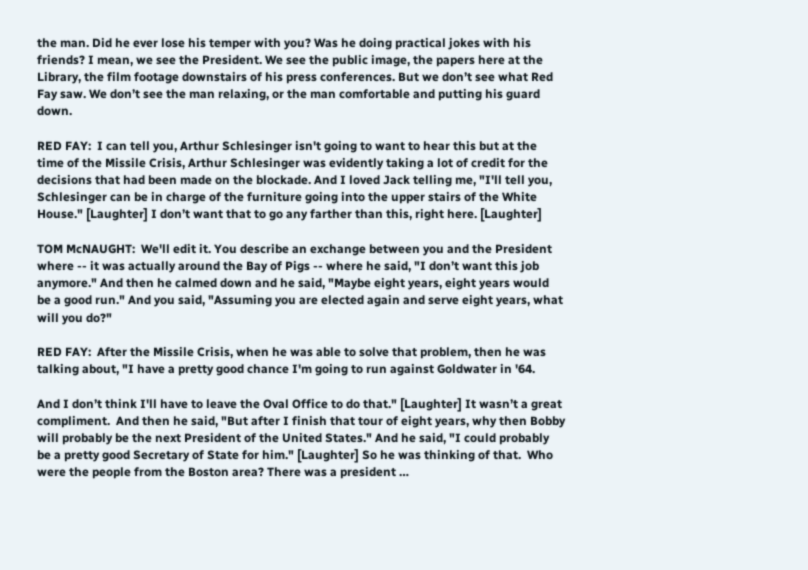the man. Did he ever lose his temper with you? Was he doing practical jokes with his friends? I mean, we see the President. We see the public image, the papers here at the Library, the film footage downstairs of his press conferences. But we don’t see what Red Fay saw. We don’t see the man relaxing, or the man comfortable and putting his guard down.

RED FAY:  I can tell you, Arthur Schlesinger isn't going to want to hear this but at the time of the Missile Crisis, Arthur Schlesinger was evidently taking a lot of credit for the decisions that had been made on the blockade. And I loved Jack telling me, "I'll tell you, Schlesinger can be in charge of the furniture going into the upper stairs of the White House." [Laughter] I don’t want that to go any farther than this, right here. [Laughter]

TOM McNAUGHT:  We'll edit it. You describe an exchange between you and the President where -- it was actually around the Bay of Pigs -- where he said, "I don’t want this job anymore." And then he calmed down and he said, "Maybe eight years, eight years would be a good run." And you said, "Assuming you are elected again and serve eight years, what will you do?"

RED FAY:  After the Missile Crisis, when he was able to solve that problem, then he was talking about, "I have a pretty good chance I'm going to run against Goldwater in '64.

And I don’t think I'll have to leave the Oval Office to do that." [Laughter] It wasn’t a great compliment.  And then he said, "But after I finish that tour of eight years, why then Bobby will probably be the next President of the United States." And he said, "I could probably be a pretty good Secretary of State for him." [Laughter] So he was thinking of that.  Who were the people from the Boston area? There was a president …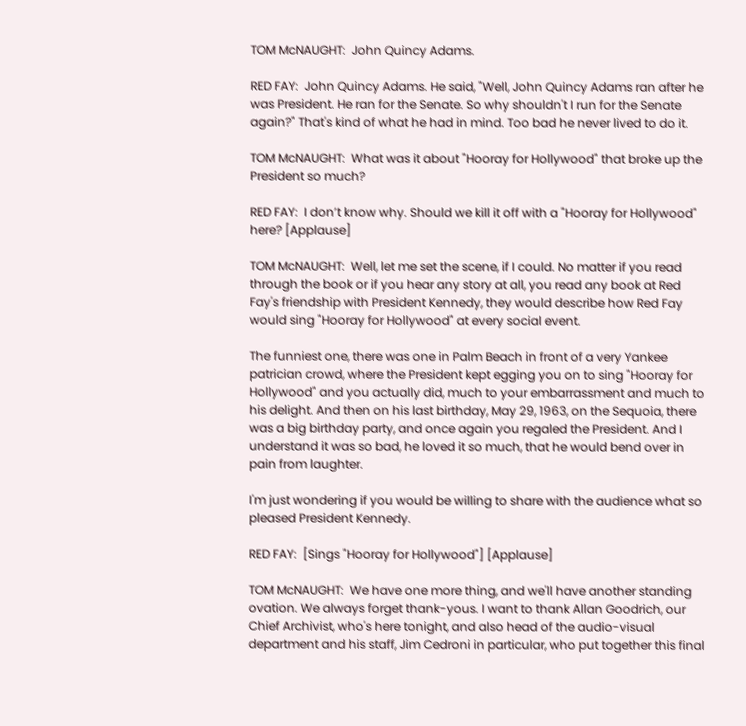TOM McNAUGHT:  John Quincy Adams.

RED FAY:  John Quincy Adams. He said, "Well, John Quincy Adams ran after he was President. He ran for the Senate. So why shouldn't I run for the Senate again?" That's kind of what he had in mind. Too bad he never lived to do it.

TOM McNAUGHT:  What was it about "Hooray for Hollywood" that broke up the President so much?

RED FAY:  I don’t know why. Should we kill it off with a "Hooray for Hollywood" here? [Applause]

TOM McNAUGHT:  Well, let me set the scene, if I could. No matter if you read through the book or if you hear any story at all, you read any book at Red Fay's friendship with President Kennedy, they would describe how Red Fay would sing "Hooray for Hollywood" at every social event.

The funniest one, there was one in Palm Beach in front of a very Yankee patrician crowd, where the President kept egging you on to sing "Hooray for Hollywood" and you actually did, much to your embarrassment and much to his delight. And then on his last birthday, May 29, 1963, on the Sequoia, there was a big birthday party, and once again you regaled the President. And I understand it was so bad, he loved it so much, that he would bend over in pain from laughter.

I'm just wondering if you would be willing to share with the audience what so pleased President Kennedy.

RED FAY:  [Sings "Hooray for Hollywood"] [Applause]

TOM McNAUGHT:  We have one more thing, and we'll have another standing ovation. We always forget thank-yous. I want to thank Allan Goodrich, our Chief Archivist, who's here tonight, and also head of the audio-visual department and his staff, Jim Cedroni in particular, who put together this final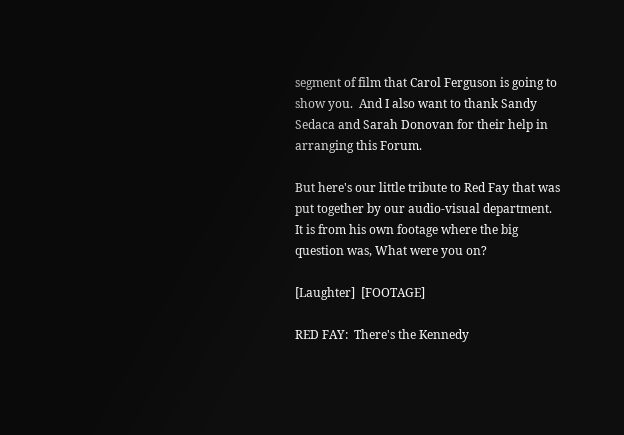segment of film that Carol Ferguson is going to show you.  And I also want to thank Sandy Sedaca and Sarah Donovan for their help in arranging this Forum.

But here's our little tribute to Red Fay that was put together by our audio-visual department. It is from his own footage where the big question was, What were you on?

[Laughter]  [FOOTAGE]

RED FAY:  There's the Kennedy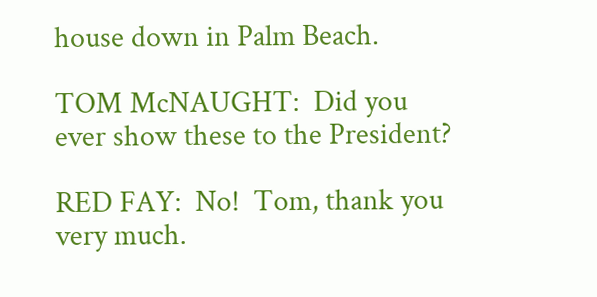house down in Palm Beach.

TOM McNAUGHT:  Did you ever show these to the President?

RED FAY:  No!  Tom, thank you very much.